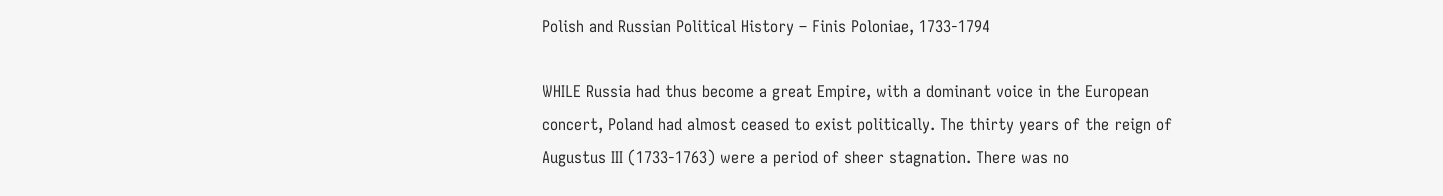Polish and Russian Political History – Finis Poloniae, 1733-1794

WHILE Russia had thus become a great Empire, with a dominant voice in the European concert, Poland had almost ceased to exist politically. The thirty years of the reign of Augustus III (1733-1763) were a period of sheer stagnation. There was no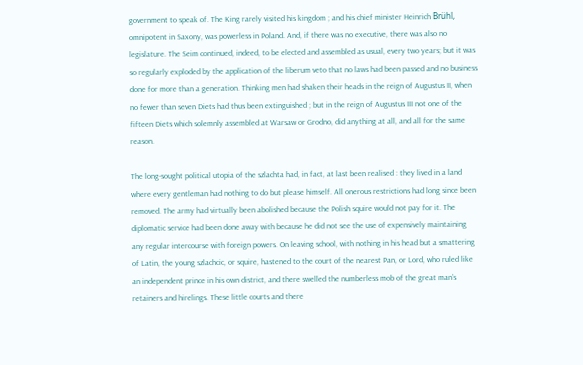government to speak of. The King rarely visited his kingdom ; and his chief minister Heinrich Brühl, omnipotent in Saxony, was powerless in Poland. And, if there was no executive, there was also no legislature. The Seim continued, indeed, to be elected and assembled as usual, every two years; but it was so regularly exploded by the application of the liberum veto that no laws had been passed and no business done for more than a generation. Thinking men had shaken their heads in the reign of Augustus II, when no fewer than seven Diets had thus been extinguished ; but in the reign of Augustus III not one of the fifteen Diets which solemnly assembled at Warsaw or Grodno, did anything at all, and all for the same reason.

The long-sought political utopia of the szlachta had, in fact, at last been realised : they lived in a land where every gentleman had nothing to do but please himself. All onerous restrictions had long since been removed. The army had virtually been abolished because the Polish squire would not pay for it. The diplomatic service had been done away with because he did not see the use of expensively maintaining any regular intercourse with foreign powers. On leaving school, with nothing in his head but a smattering of Latin, the young szlachcic, or squire, hastened to the court of the nearest Pan, or Lord, who ruled like an independent prince in his own district, and there swelled the numberless mob of the great man’s retainers and hirelings. These little courts and there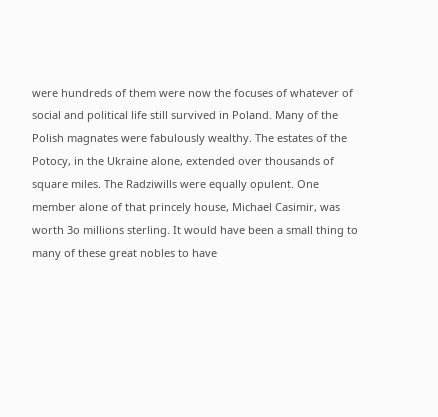were hundreds of them were now the focuses of whatever of social and political life still survived in Poland. Many of the Polish magnates were fabulously wealthy. The estates of the Potocy, in the Ukraine alone, extended over thousands of square miles. The Radziwills were equally opulent. One member alone of that princely house, Michael Casimir, was worth 3o millions sterling. It would have been a small thing to many of these great nobles to have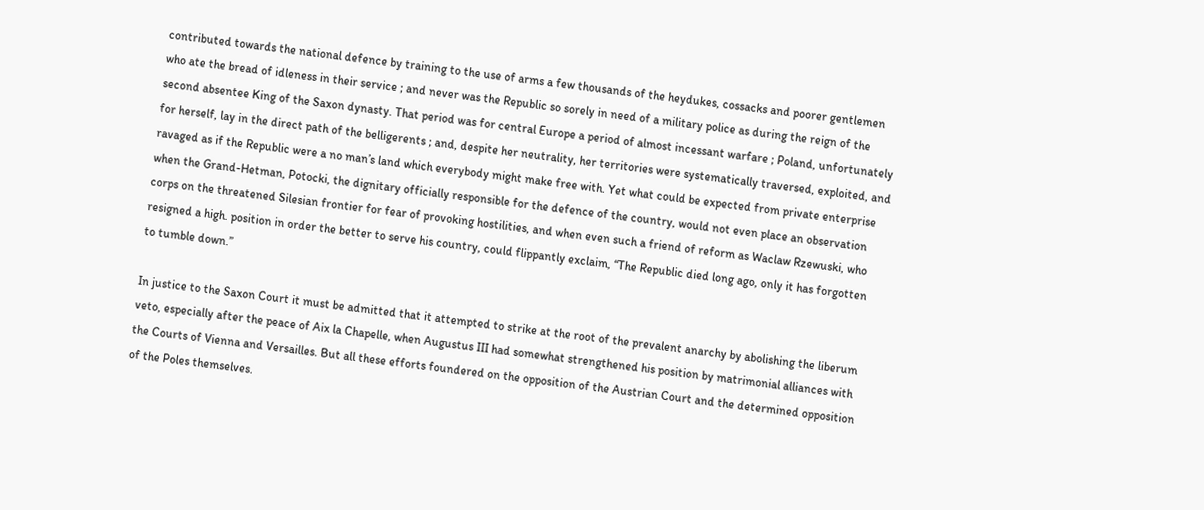contributed towards the national defence by training to the use of arms a few thousands of the heydukes, cossacks and poorer gentlemen who ate the bread of idleness in their service ; and never was the Republic so sorely in need of a military police as during the reign of the second absentee King of the Saxon dynasty. That period was for central Europe a period of almost incessant warfare ; Poland, unfortunately for herself, lay in the direct path of the belligerents ; and, despite her neutrality, her territories were systematically traversed, exploited, and ravaged as if the Republic were a no man’s land which everybody might make free with. Yet what could be expected from private enterprise when the Grand-Hetman, Potocki, the dignitary officially responsible for the defence of the country, would not even place an observation corps on the threatened Silesian frontier for fear of provoking hostilities, and when even such a friend of reform as Waclaw Rzewuski, who resigned a high. position in order the better to serve his country, could flippantly exclaim, “The Republic died long ago, only it has forgotten to tumble down.”

In justice to the Saxon Court it must be admitted that it attempted to strike at the root of the prevalent anarchy by abolishing the liberum veto, especially after the peace of Aix la Chapelle, when Augustus III had somewhat strengthened his position by matrimonial alliances with the Courts of Vienna and Versailles. But all these efforts foundered on the opposition of the Austrian Court and the determined opposition of the Poles themselves.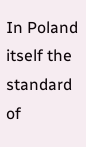In Poland itself the standard of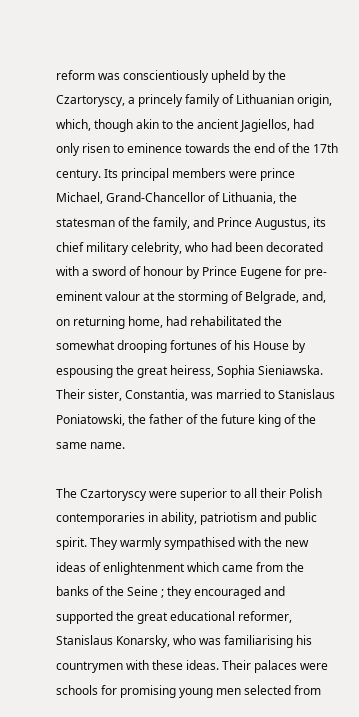reform was conscientiously upheld by the Czartoryscy, a princely family of Lithuanian origin, which, though akin to the ancient Jagiellos, had only risen to eminence towards the end of the 17th century. Its principal members were prince Michael, Grand-Chancellor of Lithuania, the statesman of the family, and Prince Augustus, its chief military celebrity, who had been decorated with a sword of honour by Prince Eugene for pre-eminent valour at the storming of Belgrade, and, on returning home, had rehabilitated the somewhat drooping fortunes of his House by espousing the great heiress, Sophia Sieniawska. Their sister, Constantia, was married to Stanislaus Poniatowski, the father of the future king of the same name.

The Czartoryscy were superior to all their Polish contemporaries in ability, patriotism and public spirit. They warmly sympathised with the new ideas of enlightenment which came from the banks of the Seine ; they encouraged and supported the great educational reformer, Stanislaus Konarsky, who was familiarising his countrymen with these ideas. Their palaces were schools for promising young men selected from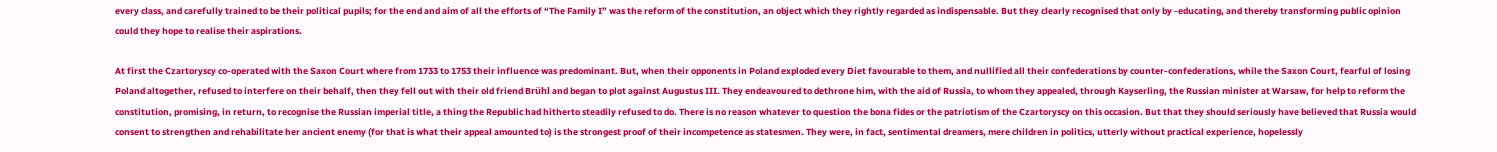every class, and carefully trained to be their political pupils; for the end and aim of all the efforts of “The Family I” was the reform of the constitution, an object which they rightly regarded as indispensable. But they clearly recognised that only by -educating, and thereby transforming public opinion could they hope to realise their aspirations.

At first the Czartoryscy co-operated with the Saxon Court where from 1733 to 1753 their influence was predominant. But, when their opponents in Poland exploded every Diet favourable to them, and nullified all their confederations by counter-confederations, while the Saxon Court, fearful of losing Poland altogether, refused to interfere on their behalf, then they fell out with their old friend Brühl and began to plot against Augustus III. They endeavoured to dethrone him, with the aid of Russia, to whom they appealed, through Kayserling, the Russian minister at Warsaw, for help to reform the constitution, promising, in return, to recognise the Russian imperial title, a thing the Republic had hitherto steadily refused to do. There is no reason whatever to question the bona fides or the patriotism of the Czartoryscy on this occasion. But that they should seriously have believed that Russia would consent to strengthen and rehabilitate her ancient enemy (for that is what their appeal amounted to) is the strongest proof of their incompetence as statesmen. They were, in fact, sentimental dreamers, mere children in politics, utterly without practical experience, hopelessly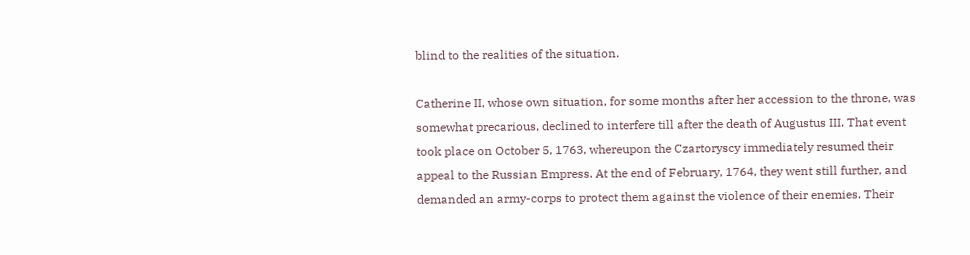blind to the realities of the situation.

Catherine II, whose own situation, for some months after her accession to the throne, was somewhat precarious, declined to interfere till after the death of Augustus III. That event took place on October 5, 1763, whereupon the Czartoryscy immediately resumed their appeal to the Russian Empress. At the end of February, 1764, they went still further, and demanded an army-corps to protect them against the violence of their enemies. Their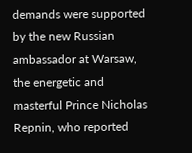demands were supported by the new Russian ambassador at Warsaw, the energetic and masterful Prince Nicholas Repnin, who reported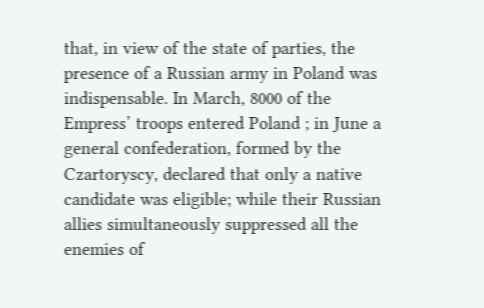that, in view of the state of parties, the presence of a Russian army in Poland was indispensable. In March, 8000 of the Empress’ troops entered Poland ; in June a general confederation, formed by the Czartoryscy, declared that only a native candidate was eligible; while their Russian allies simultaneously suppressed all the enemies of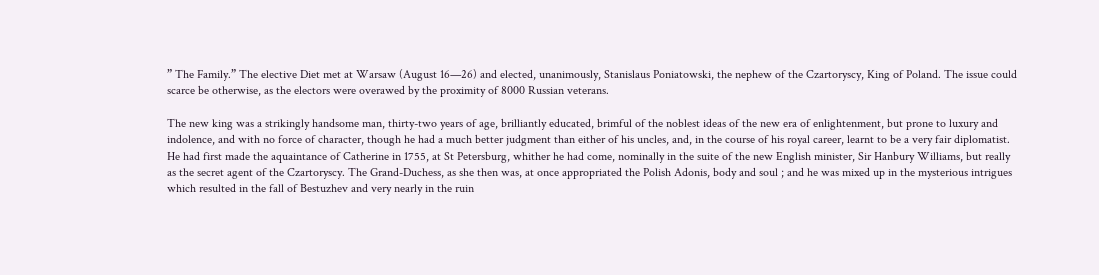” The Family.” The elective Diet met at Warsaw (August 16—26) and elected, unanimously, Stanislaus Poniatowski, the nephew of the Czartoryscy, King of Poland. The issue could scarce be otherwise, as the electors were overawed by the proximity of 8000 Russian veterans.

The new king was a strikingly handsome man, thirty-two years of age, brilliantly educated, brimful of the noblest ideas of the new era of enlightenment, but prone to luxury and indolence, and with no force of character, though he had a much better judgment than either of his uncles, and, in the course of his royal career, learnt to be a very fair diplomatist. He had first made the aquaintance of Catherine in 1755, at St Petersburg, whither he had come, nominally in the suite of the new English minister, Sir Hanbury Williams, but really as the secret agent of the Czartoryscy. The Grand-Duchess, as she then was, at once appropriated the Polish Adonis, body and soul ; and he was mixed up in the mysterious intrigues which resulted in the fall of Bestuzhev and very nearly in the ruin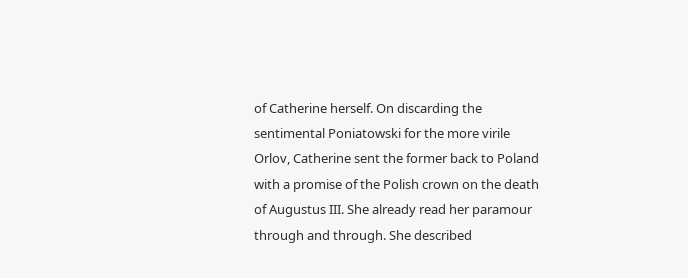of Catherine herself. On discarding the sentimental Poniatowski for the more virile Orlov, Catherine sent the former back to Poland with a promise of the Polish crown on the death of Augustus III. She already read her paramour through and through. She described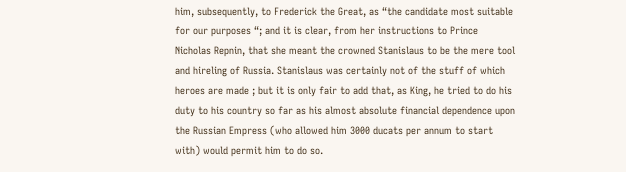him, subsequently, to Frederick the Great, as “the candidate most suitable for our purposes “; and it is clear, from her instructions to Prince Nicholas Repnin, that she meant the crowned Stanislaus to be the mere tool and hireling of Russia. Stanislaus was certainly not of the stuff of which heroes are made ; but it is only fair to add that, as King, he tried to do his duty to his country so far as his almost absolute financial dependence upon the Russian Empress (who allowed him 3000 ducats per annum to start with) would permit him to do so.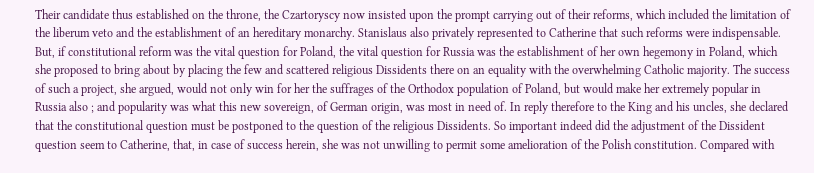Their candidate thus established on the throne, the Czartoryscy now insisted upon the prompt carrying out of their reforms, which included the limitation of the liberum veto and the establishment of an hereditary monarchy. Stanislaus also privately represented to Catherine that such reforms were indispensable. But, if constitutional reform was the vital question for Poland, the vital question for Russia was the establishment of her own hegemony in Poland, which she proposed to bring about by placing the few and scattered religious Dissidents there on an equality with the overwhelming Catholic majority. The success of such a project, she argued, would not only win for her the suffrages of the Orthodox population of Poland, but would make her extremely popular in Russia also ; and popularity was what this new sovereign, of German origin, was most in need of. In reply therefore to the King and his uncles, she declared that the constitutional question must be postponed to the question of the religious Dissidents. So important indeed did the adjustment of the Dissident question seem to Catherine, that, in case of success herein, she was not unwilling to permit some amelioration of the Polish constitution. Compared with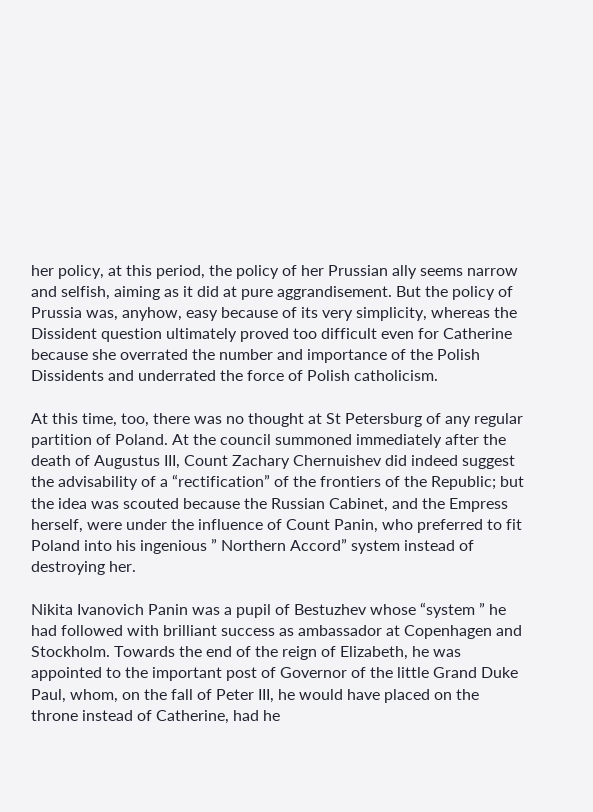her policy, at this period, the policy of her Prussian ally seems narrow and selfish, aiming as it did at pure aggrandisement. But the policy of Prussia was, anyhow, easy because of its very simplicity, whereas the Dissident question ultimately proved too difficult even for Catherine because she overrated the number and importance of the Polish Dissidents and underrated the force of Polish catholicism.

At this time, too, there was no thought at St Petersburg of any regular partition of Poland. At the council summoned immediately after the death of Augustus III, Count Zachary Chernuishev did indeed suggest the advisability of a “rectification” of the frontiers of the Republic; but the idea was scouted because the Russian Cabinet, and the Empress herself, were under the influence of Count Panin, who preferred to fit Poland into his ingenious ” Northern Accord” system instead of destroying her.

Nikita Ivanovich Panin was a pupil of Bestuzhev whose “system ” he had followed with brilliant success as ambassador at Copenhagen and Stockholm. Towards the end of the reign of Elizabeth, he was appointed to the important post of Governor of the little Grand Duke Paul, whom, on the fall of Peter III, he would have placed on the throne instead of Catherine, had he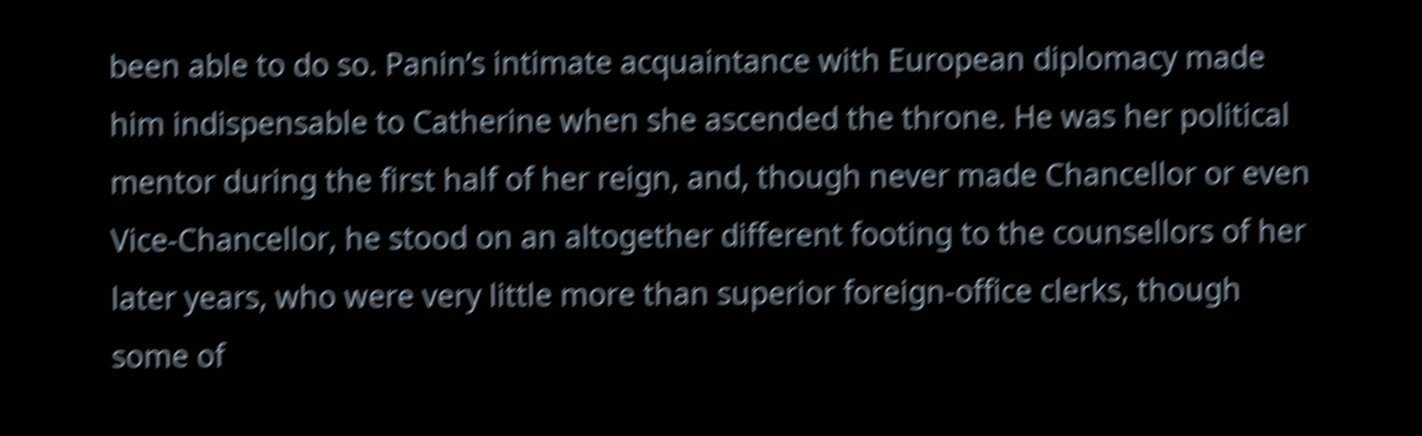been able to do so. Panin’s intimate acquaintance with European diplomacy made him indispensable to Catherine when she ascended the throne. He was her political mentor during the first half of her reign, and, though never made Chancellor or even Vice-Chancellor, he stood on an altogether different footing to the counsellors of her later years, who were very little more than superior foreign-office clerks, though some of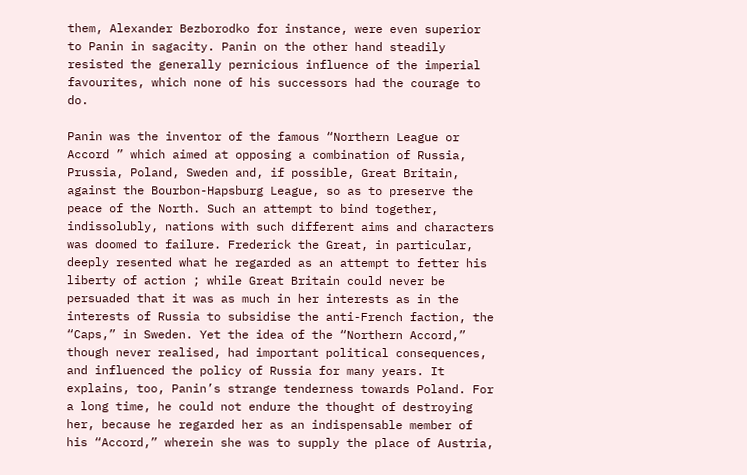them, Alexander Bezborodko for instance, were even superior to Panin in sagacity. Panin on the other hand steadily resisted the generally pernicious influence of the imperial favourites, which none of his successors had the courage to do.

Panin was the inventor of the famous “Northern League or Accord ” which aimed at opposing a combination of Russia, Prussia, Poland, Sweden and, if possible, Great Britain, against the Bourbon-Hapsburg League, so as to preserve the peace of the North. Such an attempt to bind together, indissolubly, nations with such different aims and characters was doomed to failure. Frederick the Great, in particular, deeply resented what he regarded as an attempt to fetter his liberty of action ; while Great Britain could never be persuaded that it was as much in her interests as in the interests of Russia to subsidise the anti-French faction, the “Caps,” in Sweden. Yet the idea of the “Northern Accord,” though never realised, had important political consequences, and influenced the policy of Russia for many years. It explains, too, Panin’s strange tenderness towards Poland. For a long time, he could not endure the thought of destroying her, because he regarded her as an indispensable member of his “Accord,” wherein she was to supply the place of Austria,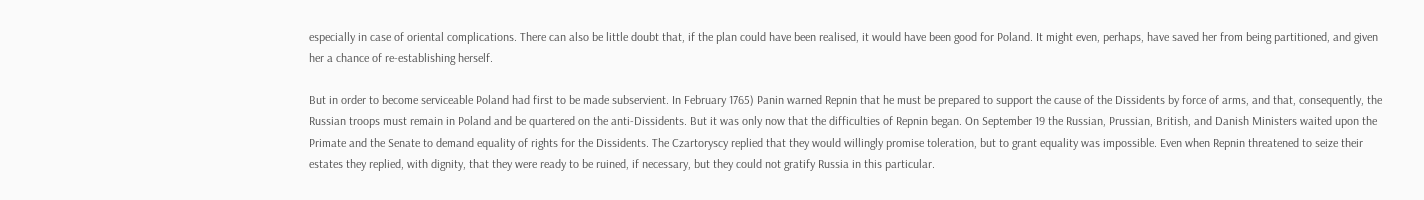especially in case of oriental complications. There can also be little doubt that, if the plan could have been realised, it would have been good for Poland. It might even, perhaps, have saved her from being partitioned, and given her a chance of re-establishing herself.

But in order to become serviceable Poland had first to be made subservient. In February 1765) Panin warned Repnin that he must be prepared to support the cause of the Dissidents by force of arms, and that, consequently, the Russian troops must remain in Poland and be quartered on the anti-Dissidents. But it was only now that the difficulties of Repnin began. On September 19 the Russian, Prussian, British, and Danish Ministers waited upon the Primate and the Senate to demand equality of rights for the Dissidents. The Czartoryscy replied that they would willingly promise toleration, but to grant equality was impossible. Even when Repnin threatened to seize their estates they replied, with dignity, that they were ready to be ruined, if necessary, but they could not gratify Russia in this particular.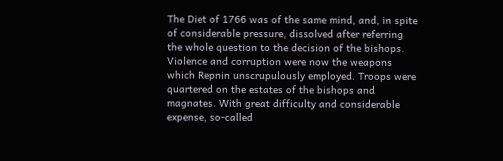The Diet of 1766 was of the same mind, and, in spite of considerable pressure, dissolved after referring the whole question to the decision of the bishops. Violence and corruption were now the weapons which Repnin unscrupulously employed. Troops were quartered on the estates of the bishops and magnates. With great difficulty and considerable expense, so-called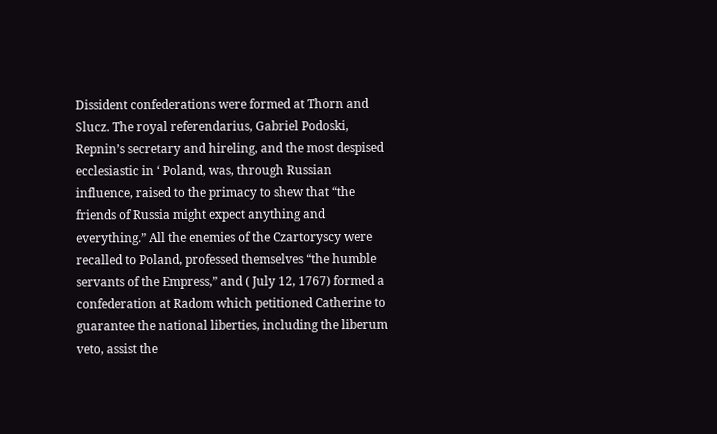Dissident confederations were formed at Thorn and Slucz. The royal referendarius, Gabriel Podoski, Repnin’s secretary and hireling, and the most despised ecclesiastic in ‘ Poland, was, through Russian influence, raised to the primacy to shew that “the friends of Russia might expect anything and everything.” All the enemies of the Czartoryscy were recalled to Poland, professed themselves “the humble servants of the Empress,” and ( July 12, 1767) formed a confederation at Radom which petitioned Catherine to guarantee the national liberties, including the liberum veto, assist the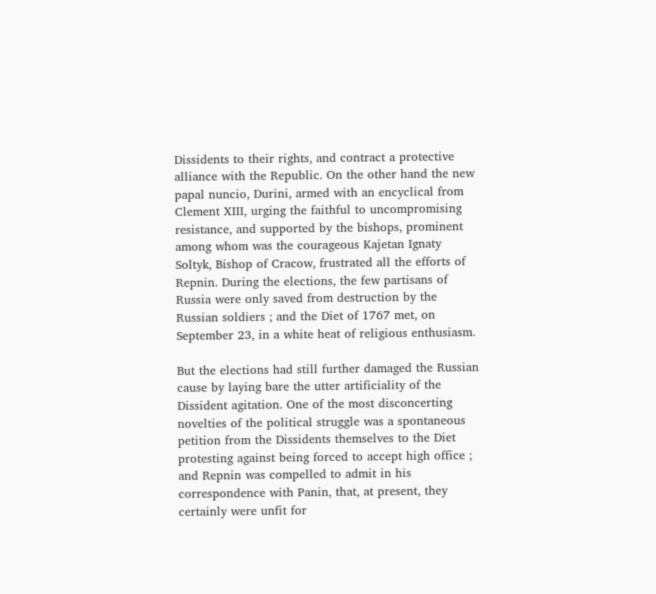Dissidents to their rights, and contract a protective alliance with the Republic. On the other hand the new papal nuncio, Durini, armed with an encyclical from Clement XIII, urging the faithful to uncompromising resistance, and supported by the bishops, prominent among whom was the courageous Kajetan Ignaty Soltyk, Bishop of Cracow, frustrated all the efforts of Repnin. During the elections, the few partisans of Russia were only saved from destruction by the Russian soldiers ; and the Diet of 1767 met, on September 23, in a white heat of religious enthusiasm.

But the elections had still further damaged the Russian cause by laying bare the utter artificiality of the Dissident agitation. One of the most disconcerting novelties of the political struggle was a spontaneous petition from the Dissidents themselves to the Diet protesting against being forced to accept high office ; and Repnin was compelled to admit in his correspondence with Panin, that, at present, they certainly were unfit for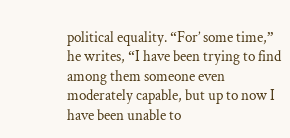political equality. “For’ some time,” he writes, “I have been trying to find among them someone even moderately capable, but up to now I have been unable to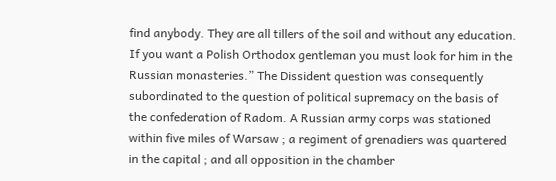find anybody. They are all tillers of the soil and without any education. If you want a Polish Orthodox gentleman you must look for him in the Russian monasteries.” The Dissident question was consequently subordinated to the question of political supremacy on the basis of the confederation of Radom. A Russian army corps was stationed within five miles of Warsaw ; a regiment of grenadiers was quartered in the capital ; and all opposition in the chamber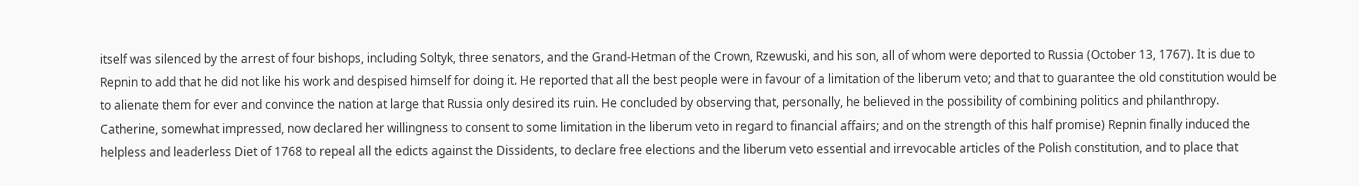itself was silenced by the arrest of four bishops, including Soltyk, three senators, and the Grand-Hetman of the Crown, Rzewuski, and his son, all of whom were deported to Russia (October 13, 1767). It is due to Repnin to add that he did not like his work and despised himself for doing it. He reported that all the best people were in favour of a limitation of the liberum veto; and that to guarantee the old constitution would be to alienate them for ever and convince the nation at large that Russia only desired its ruin. He concluded by observing that, personally, he believed in the possibility of combining politics and philanthropy. Catherine, somewhat impressed, now declared her willingness to consent to some limitation in the liberum veto in regard to financial affairs; and on the strength of this half promise) Repnin finally induced the helpless and leaderless Diet of 1768 to repeal all the edicts against the Dissidents, to declare free elections and the liberum veto essential and irrevocable articles of the Polish constitution, and to place that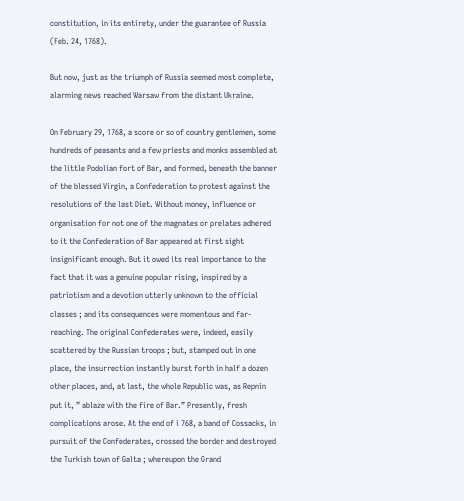constitution, in its entirety, under the guarantee of Russia (Feb. 24, 1768).

But now, just as the triumph of Russia seemed most complete, alarming news reached Warsaw from the distant Ukraine.

On February 29, 1768, a score or so of country gentlemen, some hundreds of peasants and a few priests and monks assembled at the little Podolian fort of Bar, and formed, beneath the banner of the blessed Virgin, a Confederation to protest against the resolutions of the last Diet. Without money, influence or organisation for not one of the magnates or prelates adhered to it the Confederation of Bar appeared at first sight insignificant enough. But it owed its real importance to the fact that it was a genuine popular rising, inspired by a patriotism and a devotion utterly unknown to the official classes ; and its consequences were momentous and far-reaching. The original Confederates were, indeed, easily scattered by the Russian troops ; but, stamped out in one place, the insurrection instantly burst forth in half a dozen other places, and, at last, the whole Republic was, as Repnin put it, ” ablaze with the fire of Bar.” Presently, fresh complications arose. At the end of i 768, a band of Cossacks, in pursuit of the Confederates, crossed the border and destroyed the Turkish town of Galta ; whereupon the Grand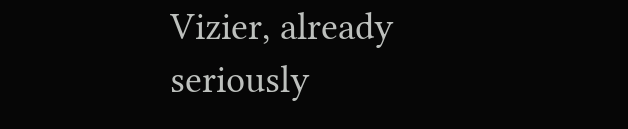Vizier, already seriously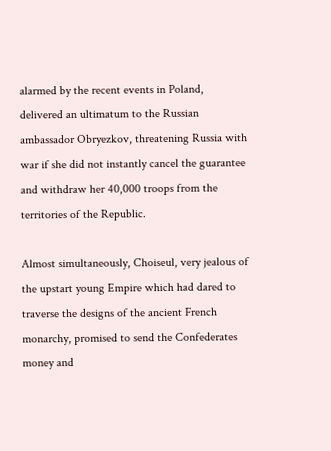alarmed by the recent events in Poland, delivered an ultimatum to the Russian ambassador Obryezkov, threatening Russia with war if she did not instantly cancel the guarantee and withdraw her 40,000 troops from the territories of the Republic.

Almost simultaneously, Choiseul, very jealous of the upstart young Empire which had dared to traverse the designs of the ancient French monarchy, promised to send the Confederates money and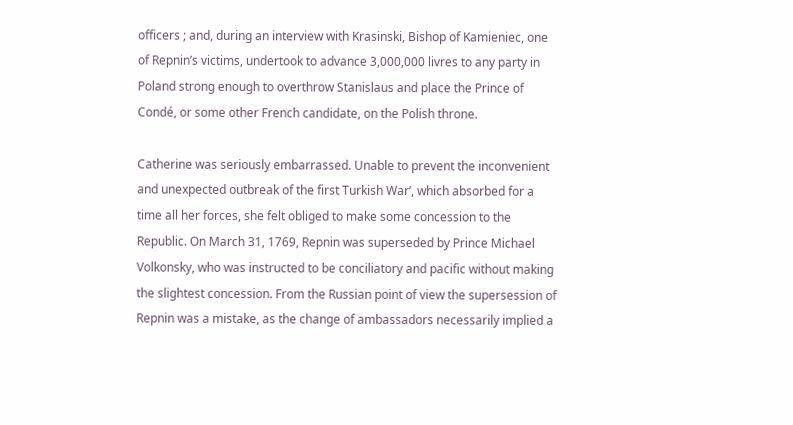officers ; and, during an interview with Krasinski, Bishop of Kamieniec, one of Repnin’s victims, undertook to advance 3,000,000 livres to any party in Poland strong enough to overthrow Stanislaus and place the Prince of Condé, or some other French candidate, on the Polish throne.

Catherine was seriously embarrassed. Unable to prevent the inconvenient and unexpected outbreak of the first Turkish War’, which absorbed for a time all her forces, she felt obliged to make some concession to the Republic. On March 31, 1769, Repnin was superseded by Prince Michael Volkonsky, who was instructed to be conciliatory and pacific without making the slightest concession. From the Russian point of view the supersession of Repnin was a mistake, as the change of ambassadors necessarily implied a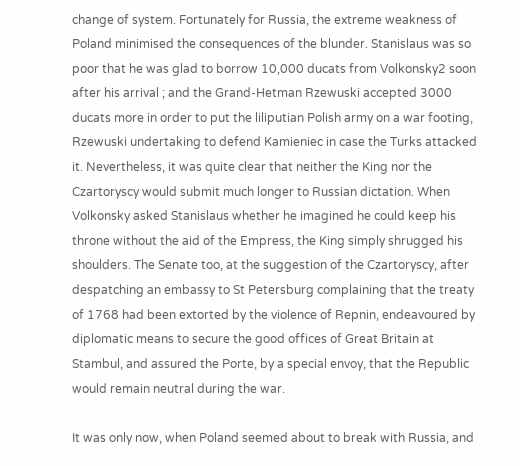change of system. Fortunately for Russia, the extreme weakness of Poland minimised the consequences of the blunder. Stanislaus was so poor that he was glad to borrow 10,000 ducats from Volkonsky2 soon after his arrival ; and the Grand-Hetman Rzewuski accepted 3000 ducats more in order to put the liliputian Polish army on a war footing, Rzewuski undertaking to defend Kamieniec in case the Turks attacked it. Nevertheless, it was quite clear that neither the King nor the Czartoryscy would submit much longer to Russian dictation. When Volkonsky asked Stanislaus whether he imagined he could keep his throne without the aid of the Empress, the King simply shrugged his shoulders. The Senate too, at the suggestion of the Czartoryscy, after despatching an embassy to St Petersburg complaining that the treaty of 1768 had been extorted by the violence of Repnin, endeavoured by diplomatic means to secure the good offices of Great Britain at Stambul, and assured the Porte, by a special envoy, that the Republic would remain neutral during the war.

It was only now, when Poland seemed about to break with Russia, and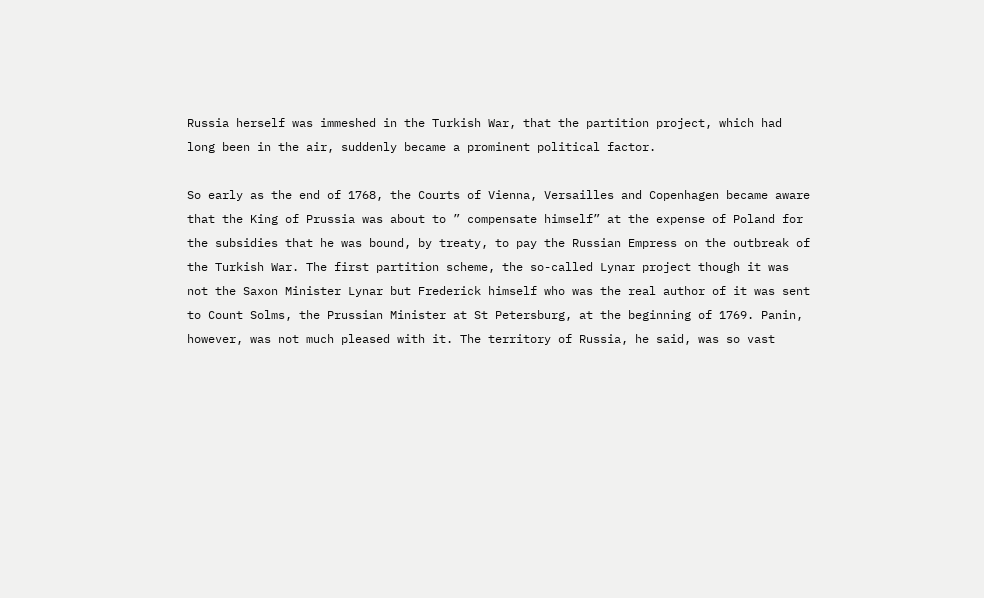Russia herself was immeshed in the Turkish War, that the partition project, which had long been in the air, suddenly became a prominent political factor.

So early as the end of 1768, the Courts of Vienna, Versailles and Copenhagen became aware that the King of Prussia was about to ” compensate himself” at the expense of Poland for the subsidies that he was bound, by treaty, to pay the Russian Empress on the outbreak of the Turkish War. The first partition scheme, the so-called Lynar project though it was not the Saxon Minister Lynar but Frederick himself who was the real author of it was sent to Count Solms, the Prussian Minister at St Petersburg, at the beginning of 1769. Panin, however, was not much pleased with it. The territory of Russia, he said, was so vast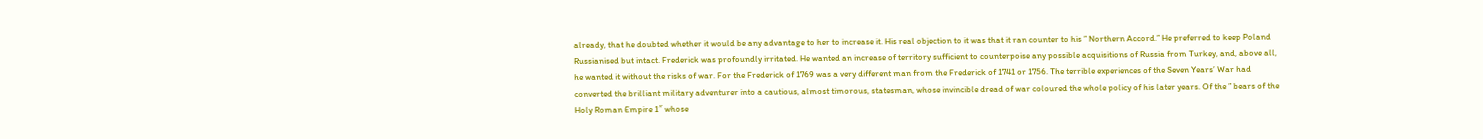already, that he doubted whether it would be any advantage to her to increase it. His real objection to it was that it ran counter to his ” Northern Accord.” He preferred to keep Poland Russianised but intact. Frederick was profoundly irritated. He wanted an increase of territory sufficient to counterpoise any possible acquisitions of Russia from Turkey, and, above all, he wanted it without the risks of war. For the Frederick of 1769 was a very different man from the Frederick of 1741 or 1756. The terrible experiences of the Seven Years’ War had converted the brilliant military adventurer into a cautious, almost timorous, statesman, whose invincible dread of war coloured the whole policy of his later years. Of the ” bears of the Holy Roman Empire 1″ whose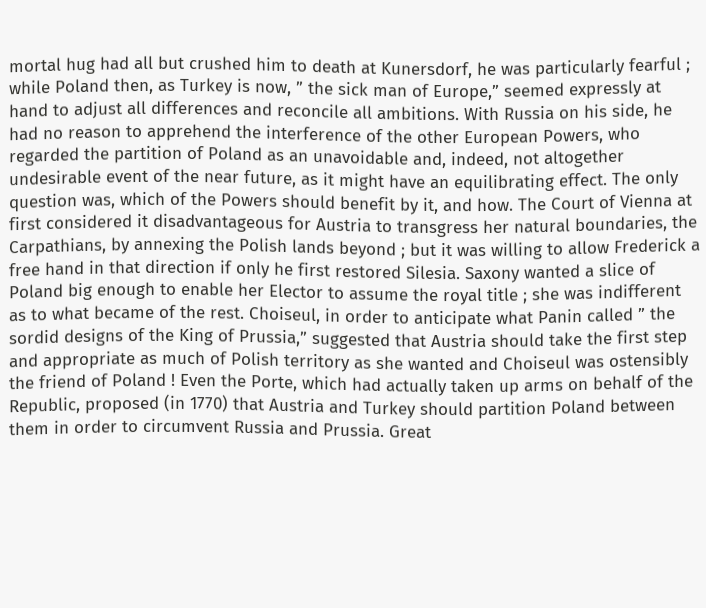mortal hug had all but crushed him to death at Kunersdorf, he was particularly fearful ; while Poland then, as Turkey is now, ” the sick man of Europe,” seemed expressly at hand to adjust all differences and reconcile all ambitions. With Russia on his side, he had no reason to apprehend the interference of the other European Powers, who regarded the partition of Poland as an unavoidable and, indeed, not altogether undesirable event of the near future, as it might have an equilibrating effect. The only question was, which of the Powers should benefit by it, and how. The Court of Vienna at first considered it disadvantageous for Austria to transgress her natural boundaries, the Carpathians, by annexing the Polish lands beyond ; but it was willing to allow Frederick a free hand in that direction if only he first restored Silesia. Saxony wanted a slice of Poland big enough to enable her Elector to assume the royal title ; she was indifferent as to what became of the rest. Choiseul, in order to anticipate what Panin called ” the sordid designs of the King of Prussia,” suggested that Austria should take the first step and appropriate as much of Polish territory as she wanted and Choiseul was ostensibly the friend of Poland ! Even the Porte, which had actually taken up arms on behalf of the Republic, proposed (in 1770) that Austria and Turkey should partition Poland between them in order to circumvent Russia and Prussia. Great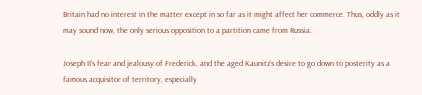Britain had no interest in the matter except in so far as it might affect her commerce. Thus, oddly as it may sound now, the only serious opposition to a partition came from Russia.

Joseph II’s fear and jealousy of Frederick, and the aged Kaunitz’s desire to go down to posterity as a famous acquisitor of territory, especially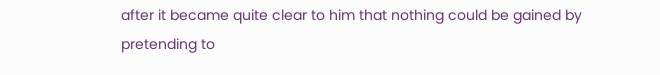after it became quite clear to him that nothing could be gained by pretending to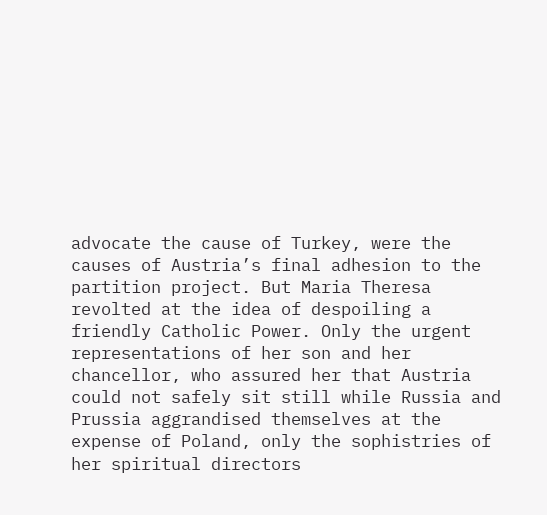advocate the cause of Turkey, were the causes of Austria’s final adhesion to the partition project. But Maria Theresa revolted at the idea of despoiling a friendly Catholic Power. Only the urgent representations of her son and her chancellor, who assured her that Austria could not safely sit still while Russia and Prussia aggrandised themselves at the expense of Poland, only the sophistries of her spiritual directors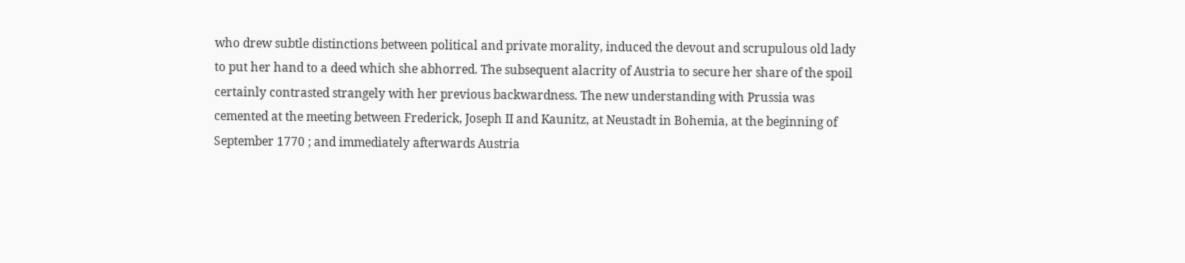who drew subtle distinctions between political and private morality, induced the devout and scrupulous old lady to put her hand to a deed which she abhorred. The subsequent alacrity of Austria to secure her share of the spoil certainly contrasted strangely with her previous backwardness. The new understanding with Prussia was cemented at the meeting between Frederick, Joseph II and Kaunitz, at Neustadt in Bohemia, at the beginning of September 1770 ; and immediately afterwards Austria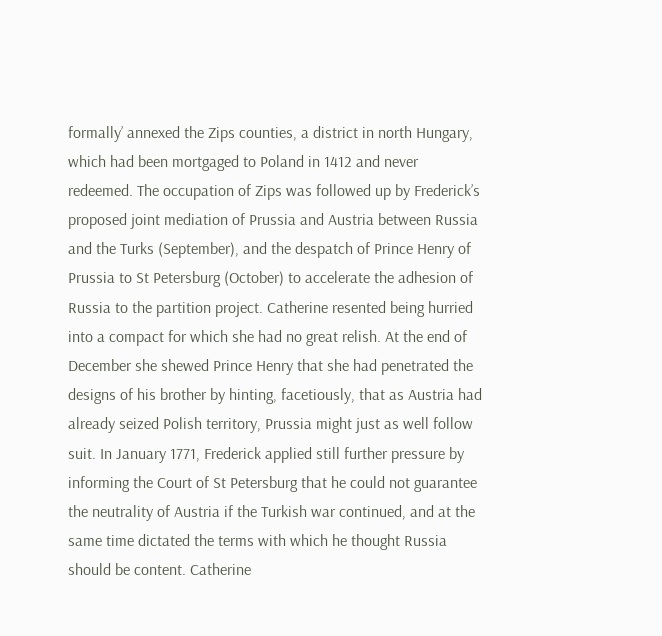formally’ annexed the Zips counties, a district in north Hungary, which had been mortgaged to Poland in 1412 and never redeemed. The occupation of Zips was followed up by Frederick’s proposed joint mediation of Prussia and Austria between Russia and the Turks (September), and the despatch of Prince Henry of Prussia to St Petersburg (October) to accelerate the adhesion of Russia to the partition project. Catherine resented being hurried into a compact for which she had no great relish. At the end of December she shewed Prince Henry that she had penetrated the designs of his brother by hinting, facetiously, that as Austria had already seized Polish territory, Prussia might just as well follow suit. In January 1771, Frederick applied still further pressure by informing the Court of St Petersburg that he could not guarantee the neutrality of Austria if the Turkish war continued, and at the same time dictated the terms with which he thought Russia should be content. Catherine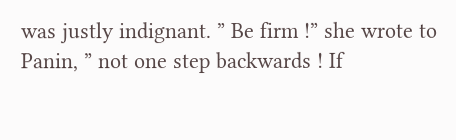was justly indignant. ” Be firm !” she wrote to Panin, ” not one step backwards ! If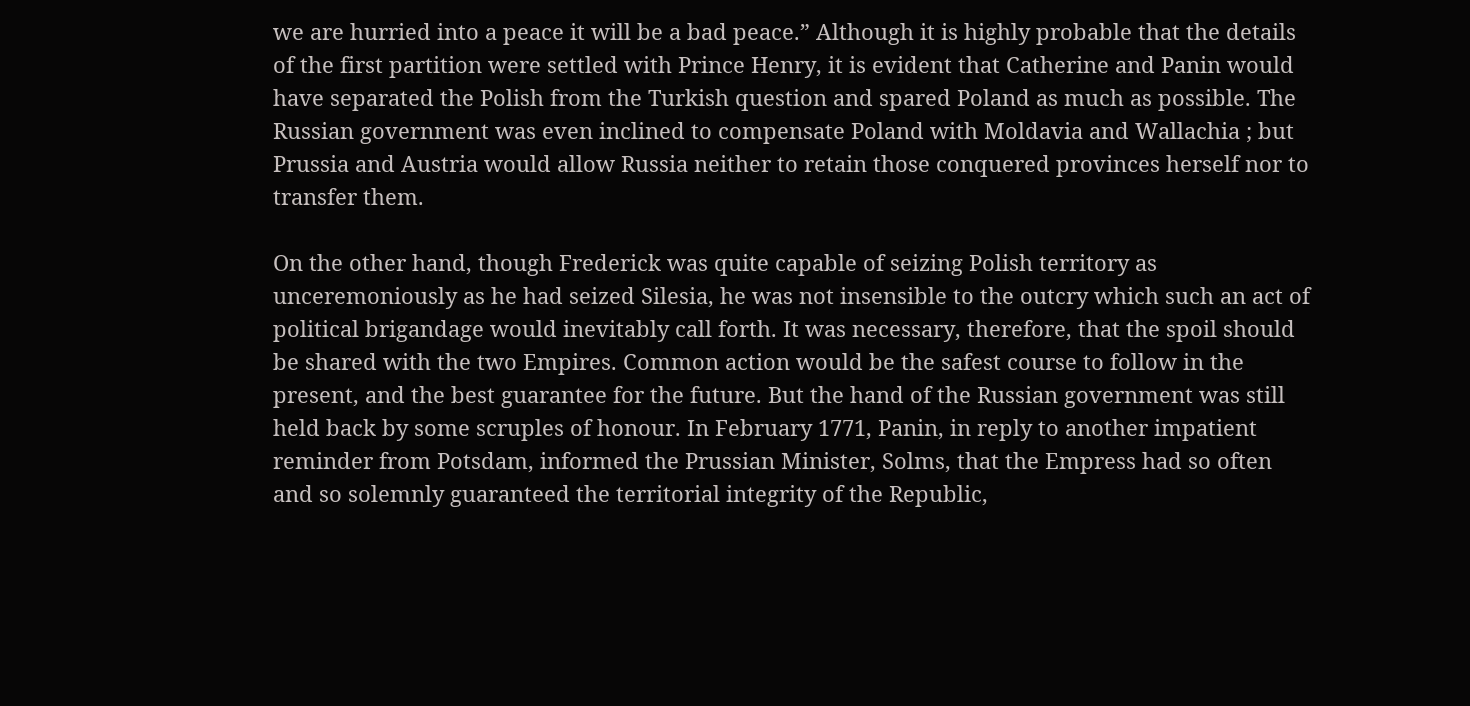we are hurried into a peace it will be a bad peace.” Although it is highly probable that the details of the first partition were settled with Prince Henry, it is evident that Catherine and Panin would have separated the Polish from the Turkish question and spared Poland as much as possible. The Russian government was even inclined to compensate Poland with Moldavia and Wallachia ; but Prussia and Austria would allow Russia neither to retain those conquered provinces herself nor to transfer them.

On the other hand, though Frederick was quite capable of seizing Polish territory as unceremoniously as he had seized Silesia, he was not insensible to the outcry which such an act of political brigandage would inevitably call forth. It was necessary, therefore, that the spoil should be shared with the two Empires. Common action would be the safest course to follow in the present, and the best guarantee for the future. But the hand of the Russian government was still held back by some scruples of honour. In February 1771, Panin, in reply to another impatient reminder from Potsdam, informed the Prussian Minister, Solms, that the Empress had so often and so solemnly guaranteed the territorial integrity of the Republic,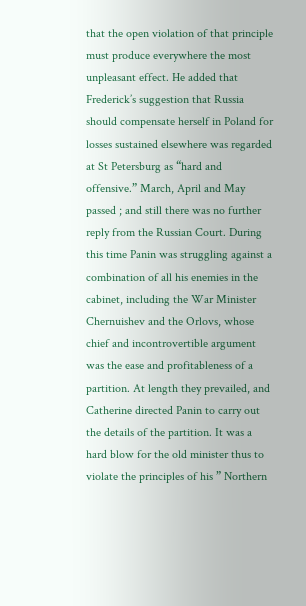that the open violation of that principle must produce everywhere the most unpleasant effect. He added that Frederick’s suggestion that Russia should compensate herself in Poland for losses sustained elsewhere was regarded at St Petersburg as “hard and offensive.” March, April and May passed ; and still there was no further reply from the Russian Court. During this time Panin was struggling against a combination of all his enemies in the cabinet, including the War Minister Chernuishev and the Orlovs, whose chief and incontrovertible argument was the ease and profitableness of a partition. At length they prevailed, and Catherine directed Panin to carry out the details of the partition. It was a hard blow for the old minister thus to violate the principles of his ” Northern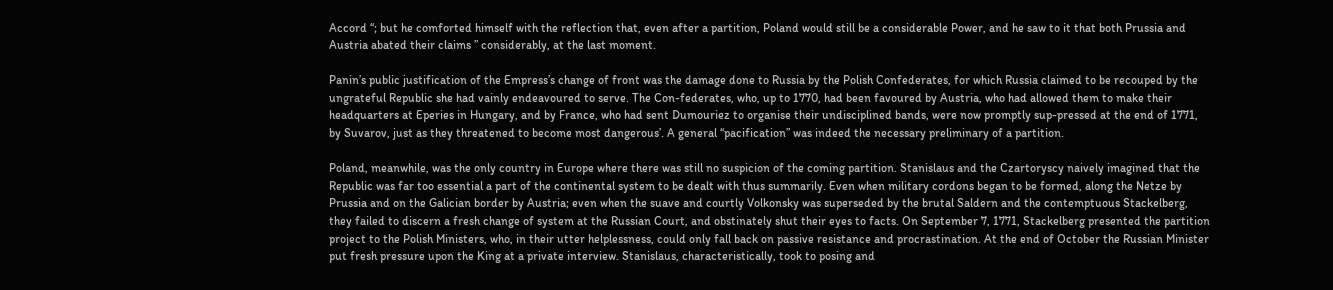Accord “; but he comforted himself with the reflection that, even after a partition, Poland would still be a considerable Power, and he saw to it that both Prussia and Austria abated their claims ” considerably, at the last moment.

Panin’s public justification of the Empress’s change of front was the damage done to Russia by the Polish Confederates, for which Russia claimed to be recouped by the ungrateful Republic she had vainly endeavoured to serve. The Con-federates, who, up to 1770, had been favoured by Austria, who had allowed them to make their headquarters at Eperies in Hungary, and by France, who had sent Dumouriez to organise their undisciplined bands, were now promptly sup-pressed at the end of 1771, by Suvarov, just as they threatened to become most dangerous’. A general “pacification” was indeed the necessary preliminary of a partition.

Poland, meanwhile, was the only country in Europe where there was still no suspicion of the coming partition. Stanislaus and the Czartoryscy naively imagined that the Republic was far too essential a part of the continental system to be dealt with thus summarily. Even when military cordons began to be formed, along the Netze by Prussia and on the Galician border by Austria; even when the suave and courtly Volkonsky was superseded by the brutal Saldern and the contemptuous Stackelberg, they failed to discern a fresh change of system at the Russian Court, and obstinately shut their eyes to facts. On September 7, 1771, Stackelberg presented the partition project to the Polish Ministers, who, in their utter helplessness, could only fall back on passive resistance and procrastination. At the end of October the Russian Minister put fresh pressure upon the King at a private interview. Stanislaus, characteristically, took to posing and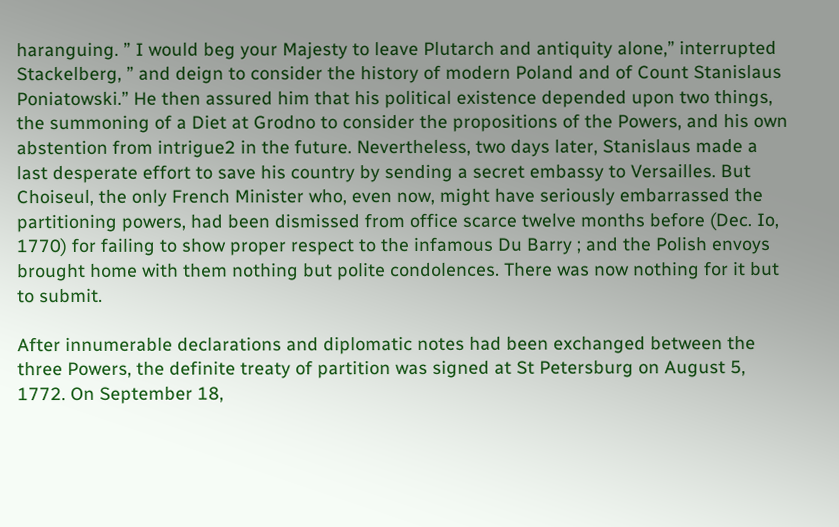haranguing. ” I would beg your Majesty to leave Plutarch and antiquity alone,” interrupted Stackelberg, ” and deign to consider the history of modern Poland and of Count Stanislaus Poniatowski.” He then assured him that his political existence depended upon two things, the summoning of a Diet at Grodno to consider the propositions of the Powers, and his own abstention from intrigue2 in the future. Nevertheless, two days later, Stanislaus made a last desperate effort to save his country by sending a secret embassy to Versailles. But Choiseul, the only French Minister who, even now, might have seriously embarrassed the partitioning powers, had been dismissed from office scarce twelve months before (Dec. Io, 1770) for failing to show proper respect to the infamous Du Barry ; and the Polish envoys brought home with them nothing but polite condolences. There was now nothing for it but to submit.

After innumerable declarations and diplomatic notes had been exchanged between the three Powers, the definite treaty of partition was signed at St Petersburg on August 5, 1772. On September 18,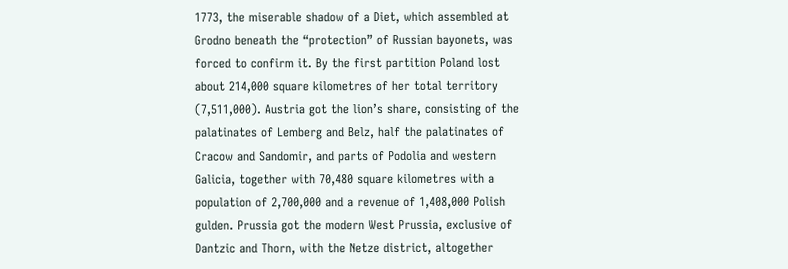1773, the miserable shadow of a Diet, which assembled at Grodno beneath the “protection” of Russian bayonets, was forced to confirm it. By the first partition Poland lost about 214,000 square kilometres of her total territory (7,511,000). Austria got the lion’s share, consisting of the palatinates of Lemberg and Belz, half the palatinates of Cracow and Sandomir, and parts of Podolia and western Galicia, together with 70,480 square kilometres with a population of 2,700,000 and a revenue of 1,408,000 Polish gulden. Prussia got the modern West Prussia, exclusive of Dantzic and Thorn, with the Netze district, altogether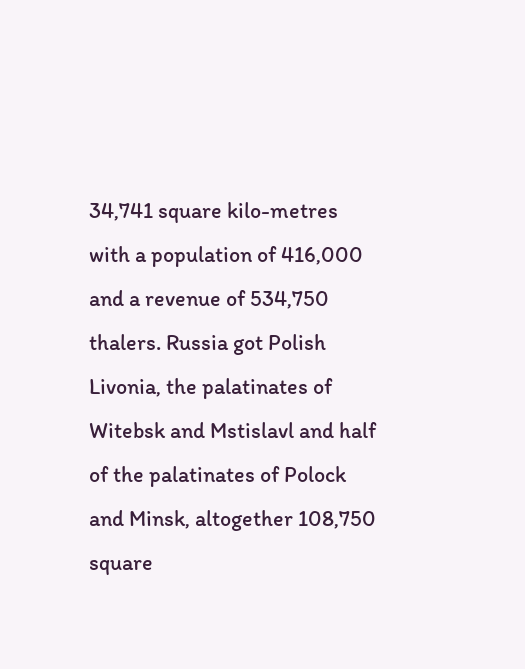34,741 square kilo-metres with a population of 416,000 and a revenue of 534,750 thalers. Russia got Polish Livonia, the palatinates of Witebsk and Mstislavl and half of the palatinates of Polock and Minsk, altogether 108,750 square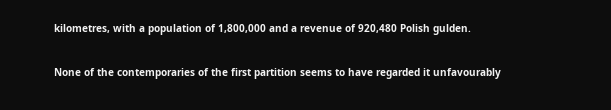kilometres, with a population of 1,800,000 and a revenue of 920,480 Polish gulden.

None of the contemporaries of the first partition seems to have regarded it unfavourably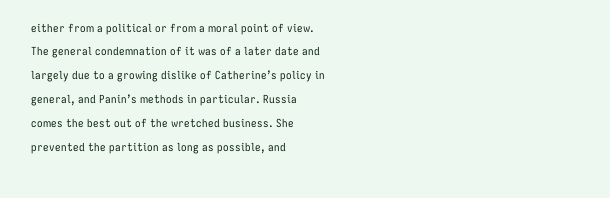either from a political or from a moral point of view. The general condemnation of it was of a later date and largely due to a growing dislike of Catherine’s policy in general, and Panin’s methods in particular. Russia comes the best out of the wretched business. She prevented the partition as long as possible, and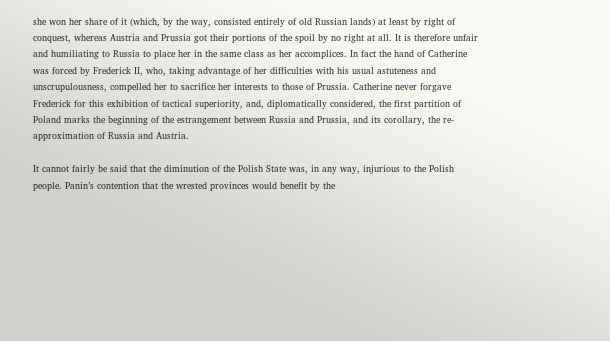she won her share of it (which, by the way, consisted entirely of old Russian lands) at least by right of conquest, whereas Austria and Prussia got their portions of the spoil by no right at all. It is therefore unfair and humiliating to Russia to place her in the same class as her accomplices. In fact the hand of Catherine was forced by Frederick II, who, taking advantage of her difficulties with his usual astuteness and unscrupulousness, compelled her to sacrifice her interests to those of Prussia. Catherine never forgave Frederick for this exhibition of tactical superiority, and, diplomatically considered, the first partition of Poland marks the beginning of the estrangement between Russia and Prussia, and its corollary, the re-approximation of Russia and Austria.

It cannot fairly be said that the diminution of the Polish State was, in any way, injurious to the Polish people. Panin’s contention that the wrested provinces would benefit by the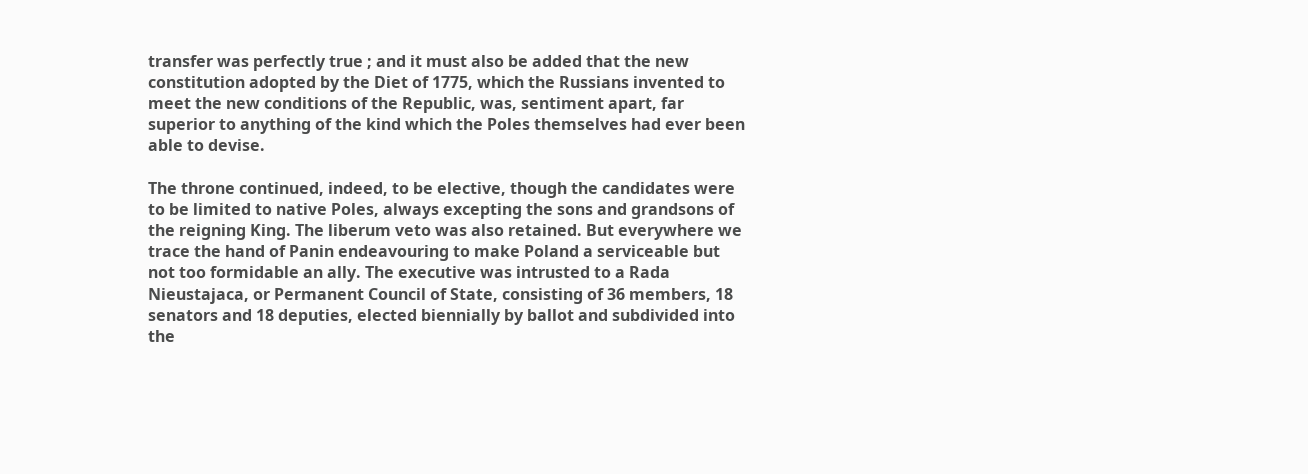transfer was perfectly true ; and it must also be added that the new constitution adopted by the Diet of 1775, which the Russians invented to meet the new conditions of the Republic, was, sentiment apart, far superior to anything of the kind which the Poles themselves had ever been able to devise.

The throne continued, indeed, to be elective, though the candidates were to be limited to native Poles, always excepting the sons and grandsons of the reigning King. The liberum veto was also retained. But everywhere we trace the hand of Panin endeavouring to make Poland a serviceable but not too formidable an ally. The executive was intrusted to a Rada Nieustajaca, or Permanent Council of State, consisting of 36 members, 18 senators and 18 deputies, elected biennially by ballot and subdivided into the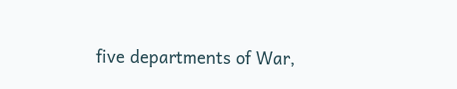five departments of War,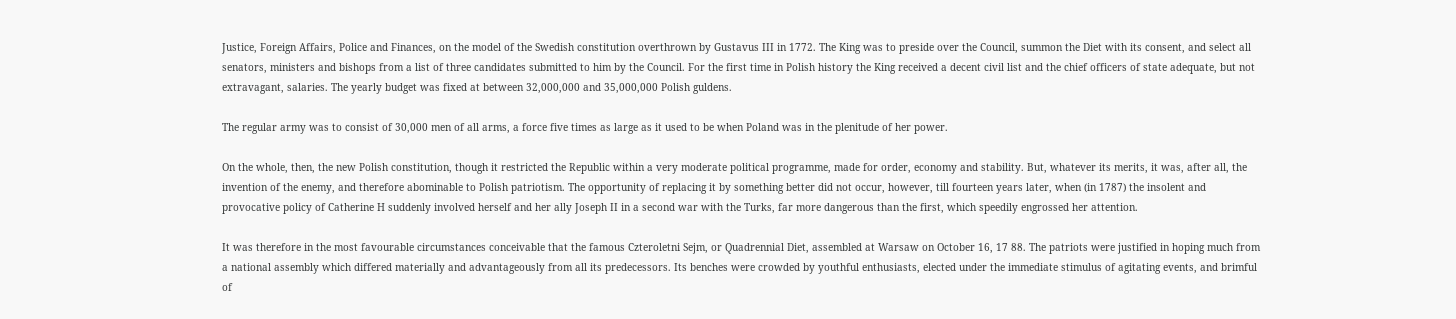Justice, Foreign Affairs, Police and Finances, on the model of the Swedish constitution overthrown by Gustavus III in 1772. The King was to preside over the Council, summon the Diet with its consent, and select all senators, ministers and bishops from a list of three candidates submitted to him by the Council. For the first time in Polish history the King received a decent civil list and the chief officers of state adequate, but not extravagant, salaries. The yearly budget was fixed at between 32,000,000 and 35,000,000 Polish guldens.

The regular army was to consist of 30,000 men of all arms, a force five times as large as it used to be when Poland was in the plenitude of her power.

On the whole, then, the new Polish constitution, though it restricted the Republic within a very moderate political programme, made for order, economy and stability. But, whatever its merits, it was, after all, the invention of the enemy, and therefore abominable to Polish patriotism. The opportunity of replacing it by something better did not occur, however, till fourteen years later, when (in 1787) the insolent and provocative policy of Catherine H suddenly involved herself and her ally Joseph II in a second war with the Turks, far more dangerous than the first, which speedily engrossed her attention.

It was therefore in the most favourable circumstances conceivable that the famous Czteroletni Sejm, or Quadrennial Diet, assembled at Warsaw on October 16, 17 88. The patriots were justified in hoping much from a national assembly which differed materially and advantageously from all its predecessors. Its benches were crowded by youthful enthusiasts, elected under the immediate stimulus of agitating events, and brimful of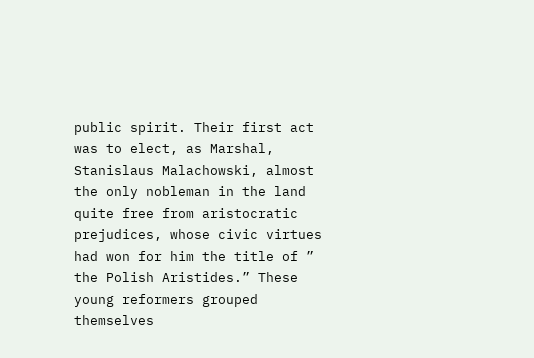public spirit. Their first act was to elect, as Marshal, Stanislaus Malachowski, almost the only nobleman in the land quite free from aristocratic prejudices, whose civic virtues had won for him the title of ” the Polish Aristides.” These young reformers grouped themselves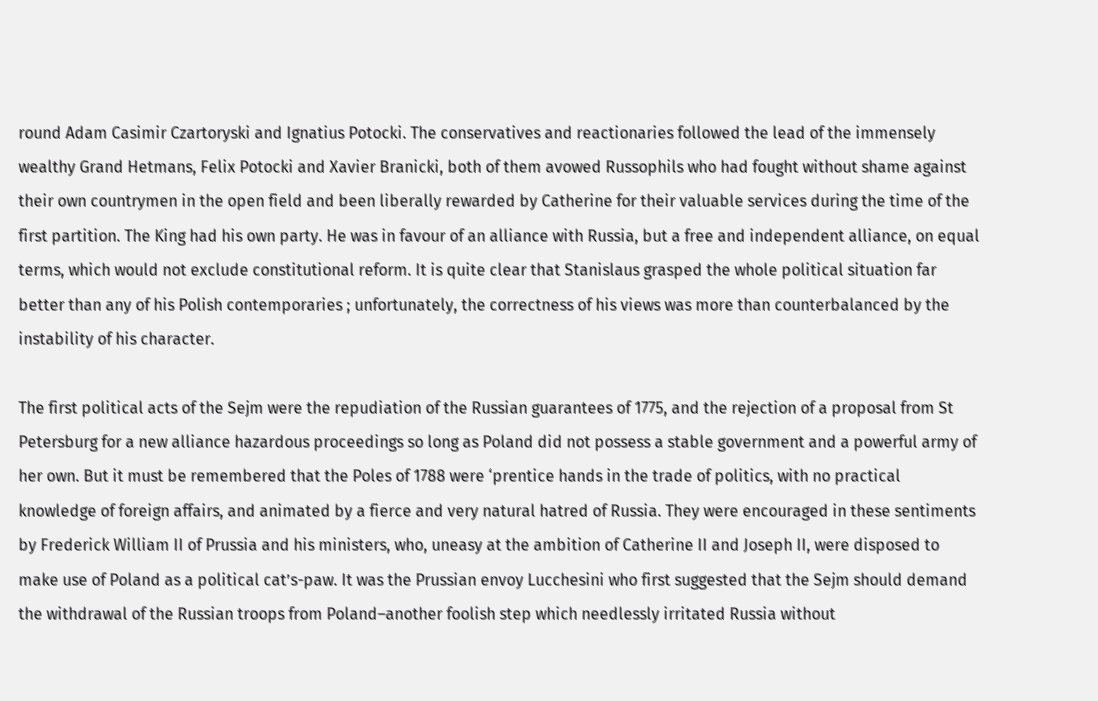round Adam Casimir Czartoryski and Ignatius Potocki. The conservatives and reactionaries followed the lead of the immensely wealthy Grand Hetmans, Felix Potocki and Xavier Branicki, both of them avowed Russophils who had fought without shame against their own countrymen in the open field and been liberally rewarded by Catherine for their valuable services during the time of the first partition. The King had his own party. He was in favour of an alliance with Russia, but a free and independent alliance, on equal terms, which would not exclude constitutional reform. It is quite clear that Stanislaus grasped the whole political situation far better than any of his Polish contemporaries ; unfortunately, the correctness of his views was more than counterbalanced by the instability of his character.

The first political acts of the Sejm were the repudiation of the Russian guarantees of 1775, and the rejection of a proposal from St Petersburg for a new alliance hazardous proceedings so long as Poland did not possess a stable government and a powerful army of her own. But it must be remembered that the Poles of 1788 were ‘prentice hands in the trade of politics, with no practical knowledge of foreign affairs, and animated by a fierce and very natural hatred of Russia. They were encouraged in these sentiments by Frederick William II of Prussia and his ministers, who, uneasy at the ambition of Catherine II and Joseph II, were disposed to make use of Poland as a political cat’s-paw. It was the Prussian envoy Lucchesini who first suggested that the Sejm should demand the withdrawal of the Russian troops from Poland–another foolish step which needlessly irritated Russia without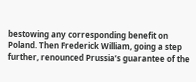bestowing any corresponding benefit on Poland. Then Frederick William, going a step further, renounced Prussia’s guarantee of the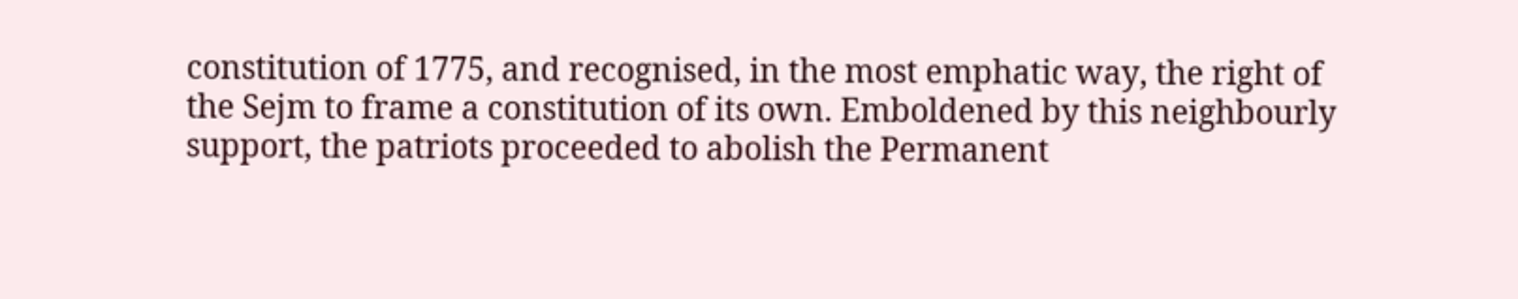constitution of 1775, and recognised, in the most emphatic way, the right of the Sejm to frame a constitution of its own. Emboldened by this neighbourly support, the patriots proceeded to abolish the Permanent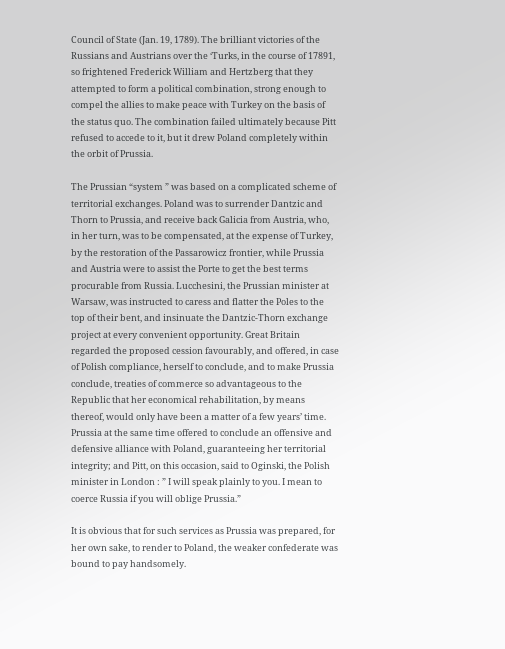Council of State (Jan. 19, 1789). The brilliant victories of the Russians and Austrians over the ‘Turks, in the course of 17891, so frightened Frederick William and Hertzberg that they attempted to form a political combination, strong enough to compel the allies to make peace with Turkey on the basis of the status quo. The combination failed ultimately because Pitt refused to accede to it, but it drew Poland completely within the orbit of Prussia.

The Prussian “system ” was based on a complicated scheme of territorial exchanges. Poland was to surrender Dantzic and Thorn to Prussia, and receive back Galicia from Austria, who, in her turn, was to be compensated, at the expense of Turkey, by the restoration of the Passarowicz frontier, while Prussia and Austria were to assist the Porte to get the best terms procurable from Russia. Lucchesini, the Prussian minister at Warsaw, was instructed to caress and flatter the Poles to the top of their bent, and insinuate the Dantzic-Thorn exchange project at every convenient opportunity. Great Britain regarded the proposed cession favourably, and offered, in case of Polish compliance, herself to conclude, and to make Prussia conclude, treaties of commerce so advantageous to the Republic that her economical rehabilitation, by means thereof, would only have been a matter of a few years’ time. Prussia at the same time offered to conclude an offensive and defensive alliance with Poland, guaranteeing her territorial integrity; and Pitt, on this occasion, said to Oginski, the Polish minister in London : ” I will speak plainly to you. I mean to coerce Russia if you will oblige Prussia.”

It is obvious that for such services as Prussia was prepared, for her own sake, to render to Poland, the weaker confederate was bound to pay handsomely.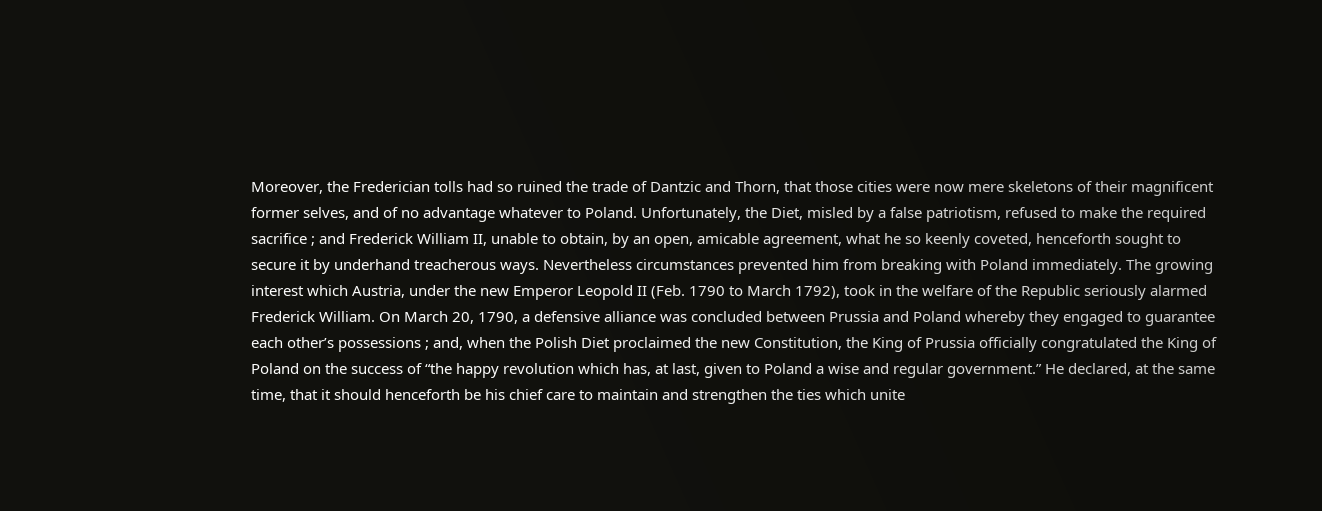Moreover, the Frederician tolls had so ruined the trade of Dantzic and Thorn, that those cities were now mere skeletons of their magnificent former selves, and of no advantage whatever to Poland. Unfortunately, the Diet, misled by a false patriotism, refused to make the required sacrifice ; and Frederick William II, unable to obtain, by an open, amicable agreement, what he so keenly coveted, henceforth sought to secure it by underhand treacherous ways. Nevertheless circumstances prevented him from breaking with Poland immediately. The growing interest which Austria, under the new Emperor Leopold II (Feb. 1790 to March 1792), took in the welfare of the Republic seriously alarmed Frederick William. On March 20, 1790, a defensive alliance was concluded between Prussia and Poland whereby they engaged to guarantee each other’s possessions ; and, when the Polish Diet proclaimed the new Constitution, the King of Prussia officially congratulated the King of Poland on the success of “the happy revolution which has, at last, given to Poland a wise and regular government.” He declared, at the same time, that it should henceforth be his chief care to maintain and strengthen the ties which unite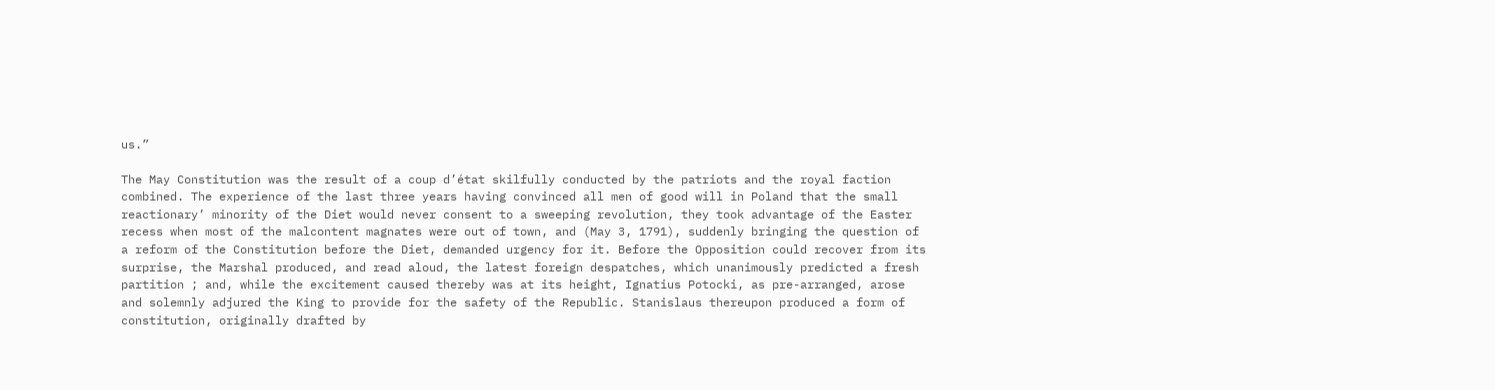us.”

The May Constitution was the result of a coup d’état skilfully conducted by the patriots and the royal faction combined. The experience of the last three years having convinced all men of good will in Poland that the small reactionary’ minority of the Diet would never consent to a sweeping revolution, they took advantage of the Easter recess when most of the malcontent magnates were out of town, and (May 3, 1791), suddenly bringing the question of a reform of the Constitution before the Diet, demanded urgency for it. Before the Opposition could recover from its surprise, the Marshal produced, and read aloud, the latest foreign despatches, which unanimously predicted a fresh partition ; and, while the excitement caused thereby was at its height, Ignatius Potocki, as pre-arranged, arose and solemnly adjured the King to provide for the safety of the Republic. Stanislaus thereupon produced a form of constitution, originally drafted by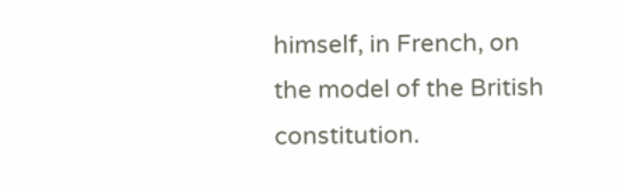himself, in French, on the model of the British constitution.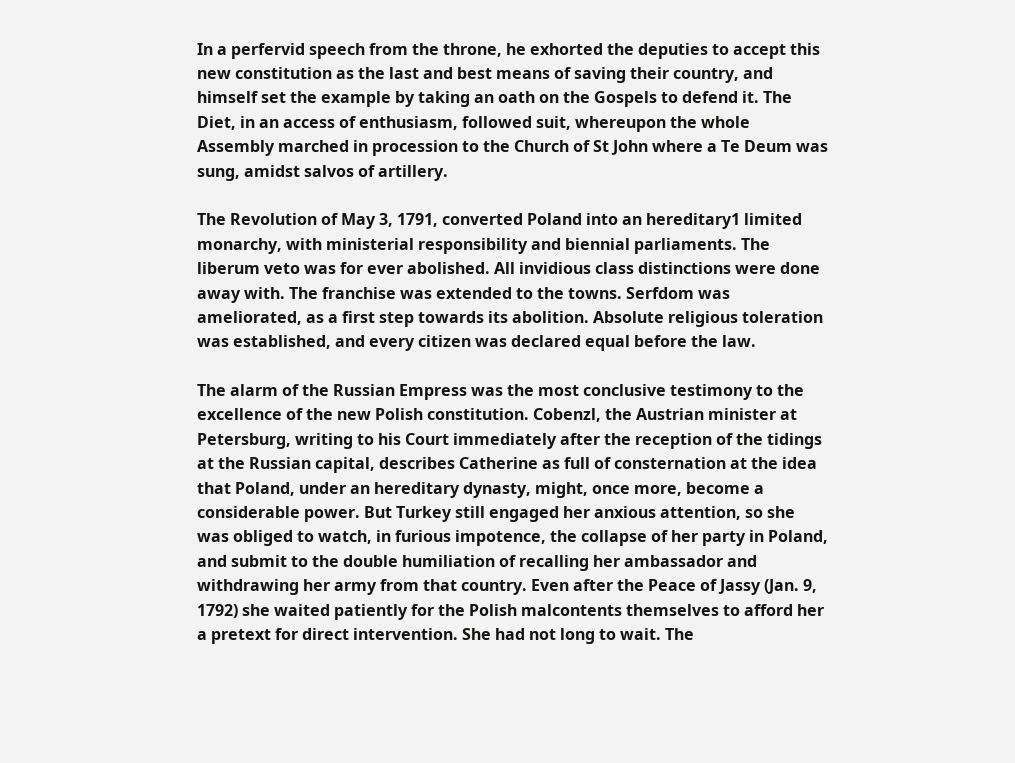In a perfervid speech from the throne, he exhorted the deputies to accept this new constitution as the last and best means of saving their country, and himself set the example by taking an oath on the Gospels to defend it. The Diet, in an access of enthusiasm, followed suit, whereupon the whole Assembly marched in procession to the Church of St John where a Te Deum was sung, amidst salvos of artillery.

The Revolution of May 3, 1791, converted Poland into an hereditary1 limited monarchy, with ministerial responsibility and biennial parliaments. The liberum veto was for ever abolished. All invidious class distinctions were done away with. The franchise was extended to the towns. Serfdom was ameliorated, as a first step towards its abolition. Absolute religious toleration was established, and every citizen was declared equal before the law.

The alarm of the Russian Empress was the most conclusive testimony to the excellence of the new Polish constitution. Cobenzl, the Austrian minister at Petersburg, writing to his Court immediately after the reception of the tidings at the Russian capital, describes Catherine as full of consternation at the idea that Poland, under an hereditary dynasty, might, once more, become a considerable power. But Turkey still engaged her anxious attention, so she was obliged to watch, in furious impotence, the collapse of her party in Poland, and submit to the double humiliation of recalling her ambassador and withdrawing her army from that country. Even after the Peace of Jassy (Jan. 9, 1792) she waited patiently for the Polish malcontents themselves to afford her a pretext for direct intervention. She had not long to wait. The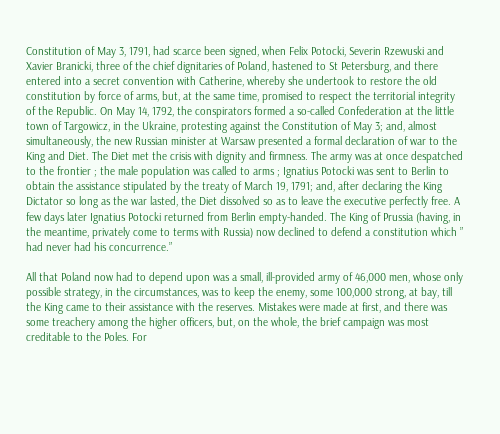Constitution of May 3, 1791, had scarce been signed, when Felix Potocki, Severin Rzewuski and Xavier Branicki, three of the chief dignitaries of Poland, hastened to St Petersburg, and there entered into a secret convention with Catherine, whereby she undertook to restore the old constitution by force of arms, but, at the same time, promised to respect the territorial integrity of the Republic. On May 14, 1792, the conspirators formed a so-called Confederation at the little town of Targowicz, in the Ukraine, protesting against the Constitution of May 3; and, almost simultaneously, the new Russian minister at Warsaw presented a formal declaration of war to the King and Diet. The Diet met the crisis with dignity and firmness. The army was at once despatched to the frontier ; the male population was called to arms ; Ignatius Potocki was sent to Berlin to obtain the assistance stipulated by the treaty of March 19, 1791; and, after declaring the King Dictator so long as the war lasted, the Diet dissolved so as to leave the executive perfectly free. A few days later Ignatius Potocki returned from Berlin empty-handed. The King of Prussia (having, in the meantime, privately come to terms with Russia) now declined to defend a constitution which ” had never had his concurrence.”

All that Poland now had to depend upon was a small, ill-provided army of 46,000 men, whose only possible strategy, in the circumstances, was to keep the enemy, some 100,000 strong, at bay, till the King came to their assistance with the reserves. Mistakes were made at first, and there was some treachery among the higher officers, but, on the whole, the brief campaign was most creditable to the Poles. For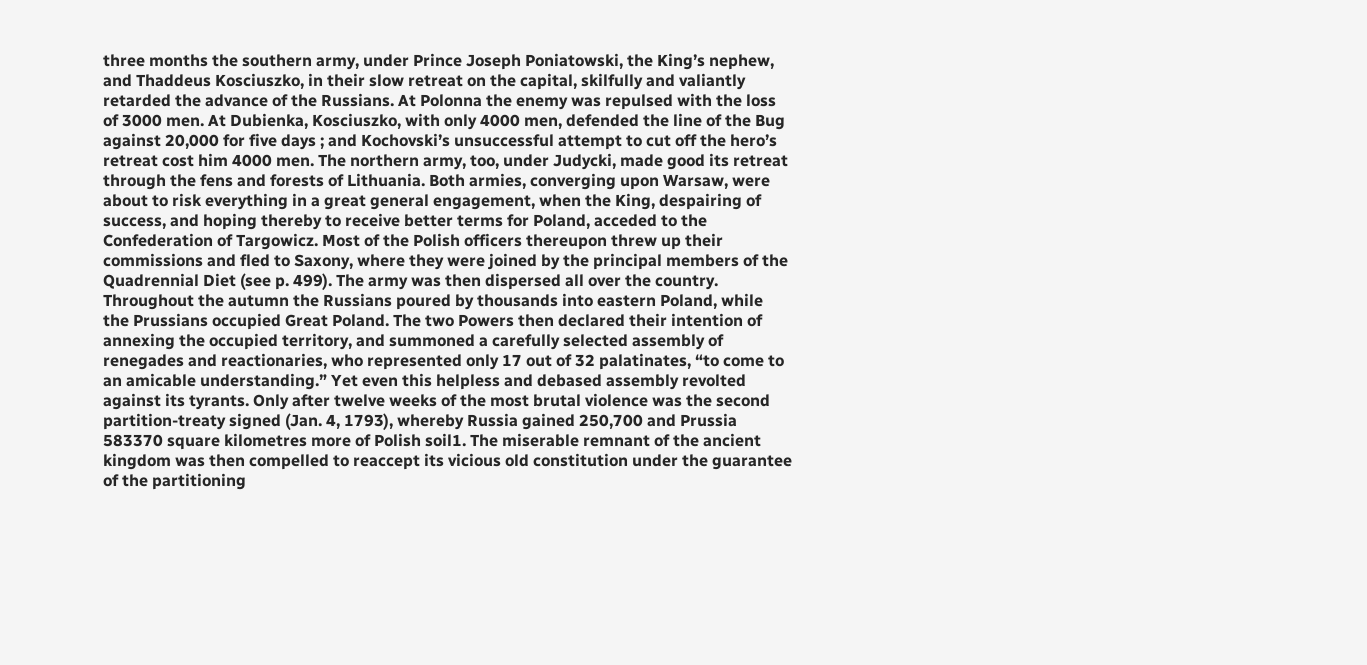three months the southern army, under Prince Joseph Poniatowski, the King’s nephew, and Thaddeus Kosciuszko, in their slow retreat on the capital, skilfully and valiantly retarded the advance of the Russians. At Polonna the enemy was repulsed with the loss of 3000 men. At Dubienka, Kosciuszko, with only 4000 men, defended the line of the Bug against 20,000 for five days ; and Kochovski’s unsuccessful attempt to cut off the hero’s retreat cost him 4000 men. The northern army, too, under Judycki, made good its retreat through the fens and forests of Lithuania. Both armies, converging upon Warsaw, were about to risk everything in a great general engagement, when the King, despairing of success, and hoping thereby to receive better terms for Poland, acceded to the Confederation of Targowicz. Most of the Polish officers thereupon threw up their commissions and fled to Saxony, where they were joined by the principal members of the Quadrennial Diet (see p. 499). The army was then dispersed all over the country. Throughout the autumn the Russians poured by thousands into eastern Poland, while the Prussians occupied Great Poland. The two Powers then declared their intention of annexing the occupied territory, and summoned a carefully selected assembly of renegades and reactionaries, who represented only 17 out of 32 palatinates, “to come to an amicable understanding.” Yet even this helpless and debased assembly revolted against its tyrants. Only after twelve weeks of the most brutal violence was the second partition-treaty signed (Jan. 4, 1793), whereby Russia gained 250,700 and Prussia 583370 square kilometres more of Polish soil1. The miserable remnant of the ancient kingdom was then compelled to reaccept its vicious old constitution under the guarantee of the partitioning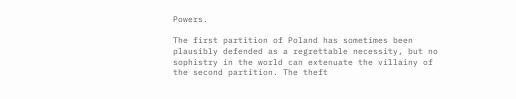Powers.

The first partition of Poland has sometimes been plausibly defended as a regrettable necessity, but no sophistry in the world can extenuate the villainy of the second partition. The theft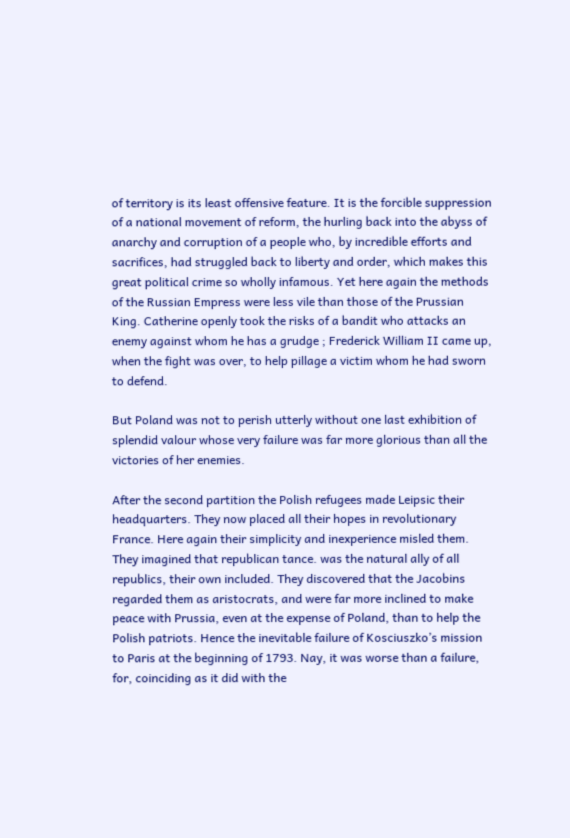of territory is its least offensive feature. It is the forcible suppression of a national movement of reform, the hurling back into the abyss of anarchy and corruption of a people who, by incredible efforts and sacrifices, had struggled back to liberty and order, which makes this great political crime so wholly infamous. Yet here again the methods of the Russian Empress were less vile than those of the Prussian King. Catherine openly took the risks of a bandit who attacks an enemy against whom he has a grudge ; Frederick William II came up, when the fight was over, to help pillage a victim whom he had sworn to defend.

But Poland was not to perish utterly without one last exhibition of splendid valour whose very failure was far more glorious than all the victories of her enemies.

After the second partition the Polish refugees made Leipsic their headquarters. They now placed all their hopes in revolutionary France. Here again their simplicity and inexperience misled them. They imagined that republican tance. was the natural ally of all republics, their own included. They discovered that the Jacobins regarded them as aristocrats, and were far more inclined to make peace with Prussia, even at the expense of Poland, than to help the Polish patriots. Hence the inevitable failure of Kosciuszko’s mission to Paris at the beginning of 1793. Nay, it was worse than a failure, for, coinciding as it did with the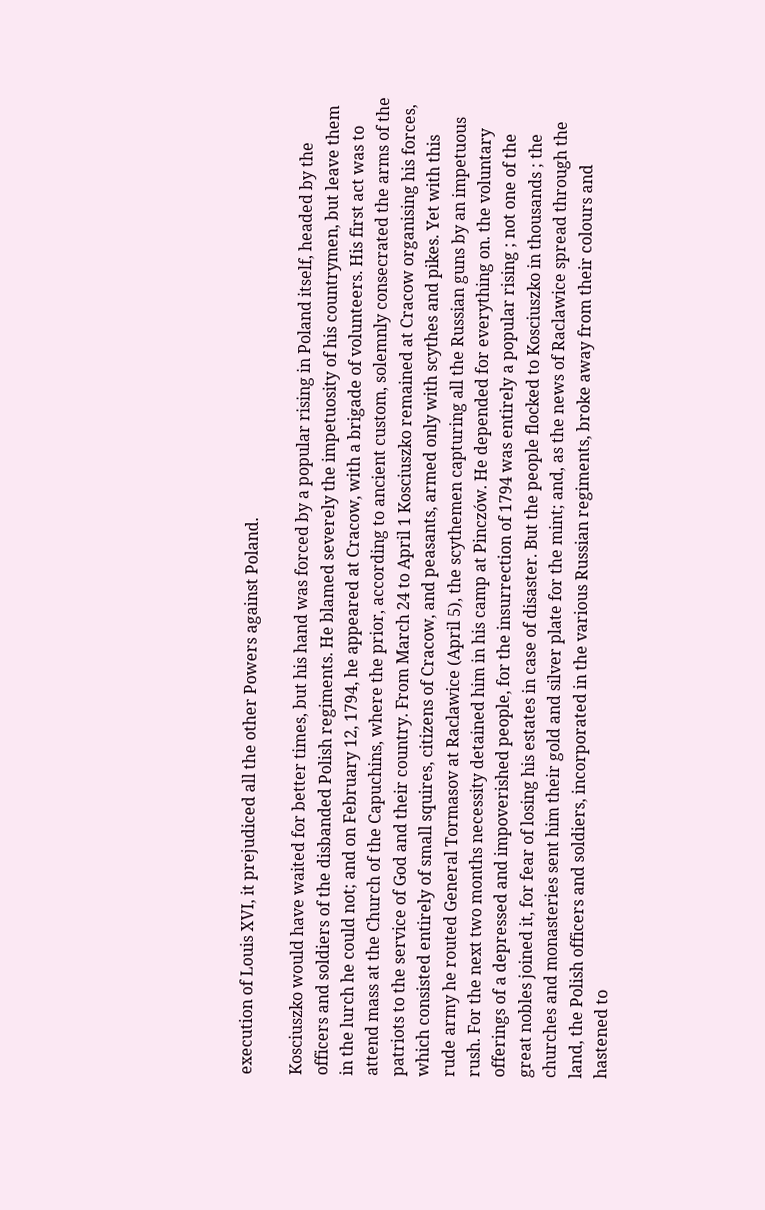execution of Louis XVI, it prejudiced all the other Powers against Poland.

Kosciuszko would have waited for better times, but his hand was forced by a popular rising in Poland itself, headed by the officers and soldiers of the disbanded Polish regiments. He blamed severely the impetuosity of his countrymen, but leave them in the lurch he could not; and on February 12, 1794, he appeared at Cracow, with a brigade of volunteers. His first act was to attend mass at the Church of the Capuchins, where the prior, according to ancient custom, solemnly consecrated the arms of the patriots to the service of God and their country. From March 24 to April 1 Kosciuszko remained at Cracow organising his forces, which consisted entirely of small squires, citizens of Cracow, and peasants, armed only with scythes and pikes. Yet with this rude army he routed General Tormasov at Raclawice (April 5), the scythemen capturing all the Russian guns by an impetuous rush. For the next two months necessity detained him in his camp at Pinczów. He depended for everything on. the voluntary offerings of a depressed and impoverished people, for the insurrection of 1794 was entirely a popular rising ; not one of the great nobles joined it, for fear of losing his estates in case of disaster. But the people flocked to Kosciuszko in thousands ; the churches and monasteries sent him their gold and silver plate for the mint; and, as the news of Raclawice spread through the land, the Polish officers and soldiers, incorporated in the various Russian regiments, broke away from their colours and hastened to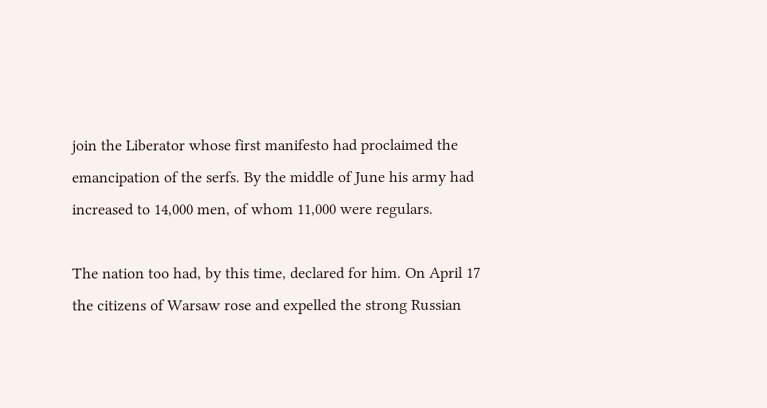join the Liberator whose first manifesto had proclaimed the emancipation of the serfs. By the middle of June his army had increased to 14,000 men, of whom 11,000 were regulars.

The nation too had, by this time, declared for him. On April 17 the citizens of Warsaw rose and expelled the strong Russian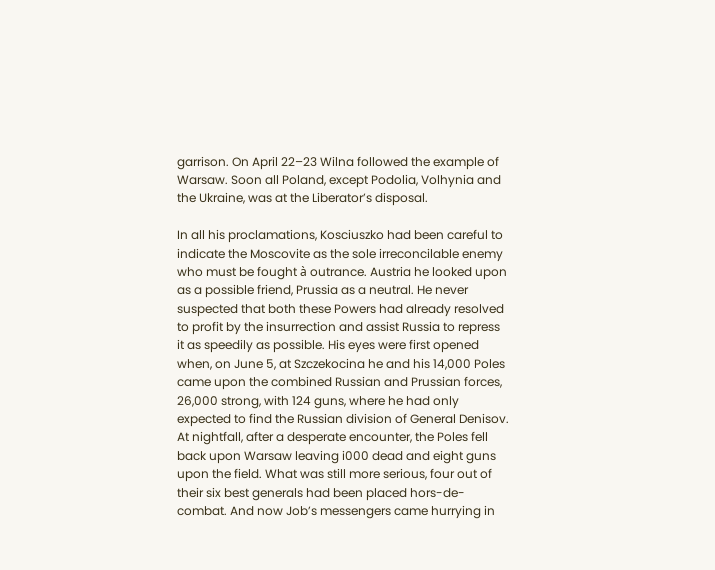garrison. On April 22–23 Wilna followed the example of Warsaw. Soon all Poland, except Podolia, Volhynia and the Ukraine, was at the Liberator’s disposal.

In all his proclamations, Kosciuszko had been careful to indicate the Moscovite as the sole irreconcilable enemy who must be fought à outrance. Austria he looked upon as a possible friend, Prussia as a neutral. He never suspected that both these Powers had already resolved to profit by the insurrection and assist Russia to repress it as speedily as possible. His eyes were first opened when, on June 5, at Szczekocina he and his 14,000 Poles came upon the combined Russian and Prussian forces, 26,000 strong, with 124 guns, where he had only expected to find the Russian division of General Denisov. At nightfall, after a desperate encounter, the Poles fell back upon Warsaw leaving i000 dead and eight guns upon the field. What was still more serious, four out of their six best generals had been placed hors-de-combat. And now Job’s messengers came hurrying in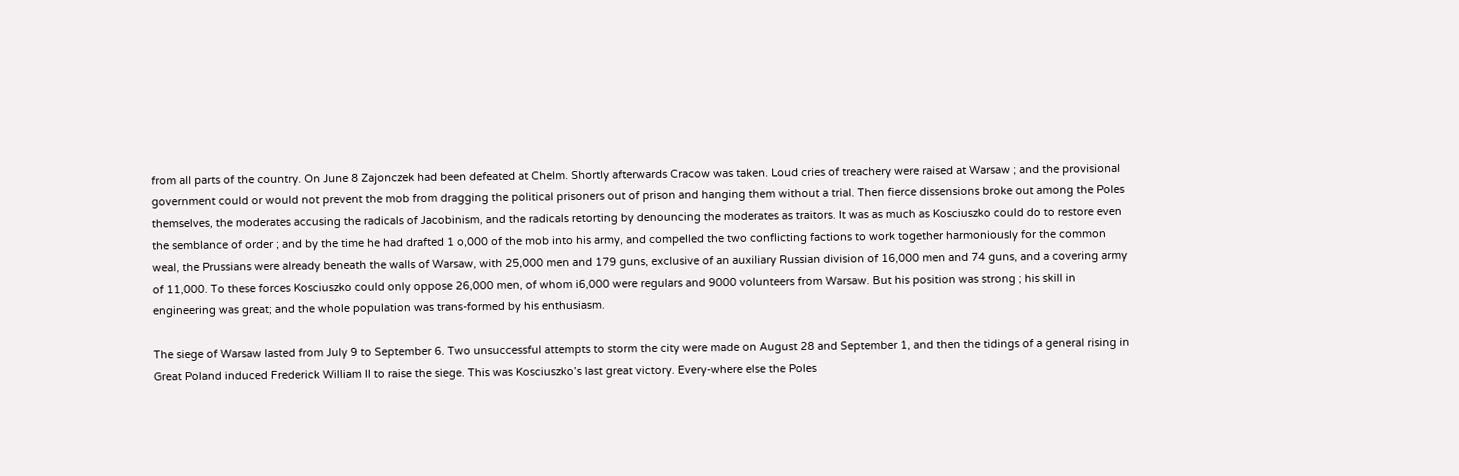from all parts of the country. On June 8 Zajonczek had been defeated at Chelm. Shortly afterwards Cracow was taken. Loud cries of treachery were raised at Warsaw ; and the provisional government could or would not prevent the mob from dragging the political prisoners out of prison and hanging them without a trial. Then fierce dissensions broke out among the Poles themselves, the moderates accusing the radicals of Jacobinism, and the radicals retorting by denouncing the moderates as traitors. It was as much as Kosciuszko could do to restore even the semblance of order ; and by the time he had drafted 1 o,000 of the mob into his army, and compelled the two conflicting factions to work together harmoniously for the common weal, the Prussians were already beneath the walls of Warsaw, with 25,000 men and 179 guns, exclusive of an auxiliary Russian division of 16,000 men and 74 guns, and a covering army of 11,000. To these forces Kosciuszko could only oppose 26,000 men, of whom i6,000 were regulars and 9000 volunteers from Warsaw. But his position was strong ; his skill in engineering was great; and the whole population was trans-formed by his enthusiasm.

The siege of Warsaw lasted from July 9 to September 6. Two unsuccessful attempts to storm the city were made on August 28 and September 1, and then the tidings of a general rising in Great Poland induced Frederick William II to raise the siege. This was Kosciuszko’s last great victory. Every-where else the Poles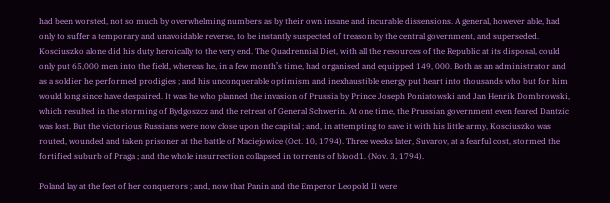had been worsted, not so much by overwhelming numbers as by their own insane and incurable dissensions. A general, however able, had only to suffer a temporary and unavoidable reverse, to be instantly suspected of treason by the central government, and superseded. Kosciuszko alone did his duty heroically to the very end. The Quadrennial Diet, with all the resources of the Republic at its disposal, could only put 65,000 men into the field, whereas he, in a few month’s time, had organised and equipped 149, 000. Both as an administrator and as a soldier he performed prodigies ; and his unconquerable optimism and inexhaustible energy put heart into thousands who but for him would long since have despaired. It was he who planned the invasion of Prussia by Prince Joseph Poniatowski and Jan Henrik Dombrowski, which resulted in the storming of Bydgoszcz and the retreat of General Schwerin. At one time, the Prussian government even feared Dantzic was lost. But the victorious Russians were now close upon the capital ; and, in attempting to save it with his little army, Kosciuszko was routed, wounded and taken prisoner at the battle of Maciejowice (Oct. 10, 1794). Three weeks later, Suvarov, at a fearful cost, stormed the fortified suburb of Praga ; and the whole insurrection collapsed in torrents of blood1. (Nov. 3, 1794).

Poland lay at the feet of her conquerors ; and, now that Panin and the Emperor Leopold II were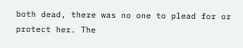both dead, there was no one to plead for or protect her. The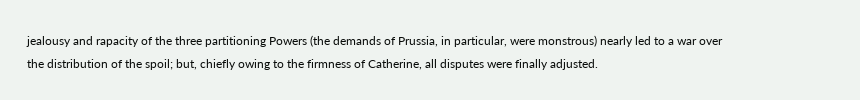jealousy and rapacity of the three partitioning Powers (the demands of Prussia, in particular, were monstrous) nearly led to a war over the distribution of the spoil; but, chiefly owing to the firmness of Catherine, all disputes were finally adjusted.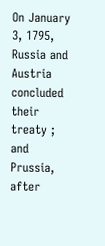On January 3, 1795, Russia and Austria concluded their treaty ; and Prussia, after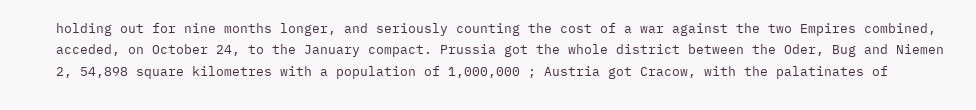holding out for nine months longer, and seriously counting the cost of a war against the two Empires combined, acceded, on October 24, to the January compact. Prussia got the whole district between the Oder, Bug and Niemen 2, 54,898 square kilometres with a population of 1,000,000 ; Austria got Cracow, with the palatinates of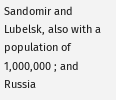Sandomir and Lubelsk, also with a population of 1,000,000 ; and Russia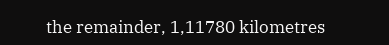the remainder, 1,11780 kilometres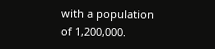with a population of 1,200,000.